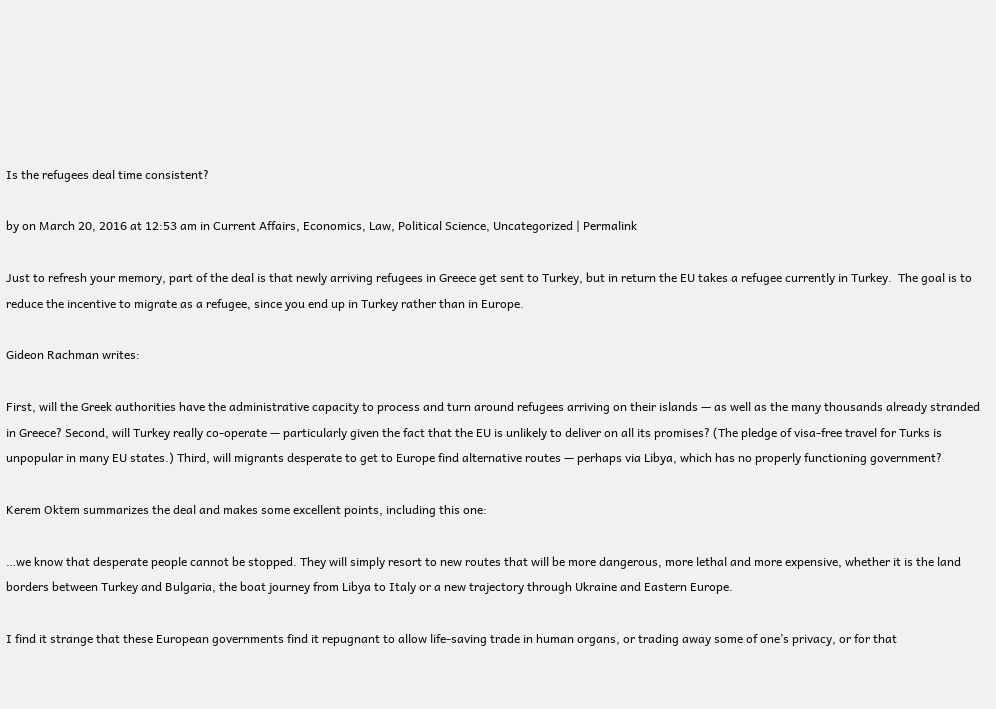Is the refugees deal time consistent?

by on March 20, 2016 at 12:53 am in Current Affairs, Economics, Law, Political Science, Uncategorized | Permalink

Just to refresh your memory, part of the deal is that newly arriving refugees in Greece get sent to Turkey, but in return the EU takes a refugee currently in Turkey.  The goal is to reduce the incentive to migrate as a refugee, since you end up in Turkey rather than in Europe.

Gideon Rachman writes:

First, will the Greek authorities have the administrative capacity to process and turn around refugees arriving on their islands — as well as the many thousands already stranded in Greece? Second, will Turkey really co-operate — particularly given the fact that the EU is unlikely to deliver on all its promises? (The pledge of visa-free travel for Turks is unpopular in many EU states.) Third, will migrants desperate to get to Europe find alternative routes — perhaps via Libya, which has no properly functioning government?

Kerem Oktem summarizes the deal and makes some excellent points, including this one:

…we know that desperate people cannot be stopped. They will simply resort to new routes that will be more dangerous, more lethal and more expensive, whether it is the land borders between Turkey and Bulgaria, the boat journey from Libya to Italy or a new trajectory through Ukraine and Eastern Europe.

I find it strange that these European governments find it repugnant to allow life-saving trade in human organs, or trading away some of one’s privacy, or for that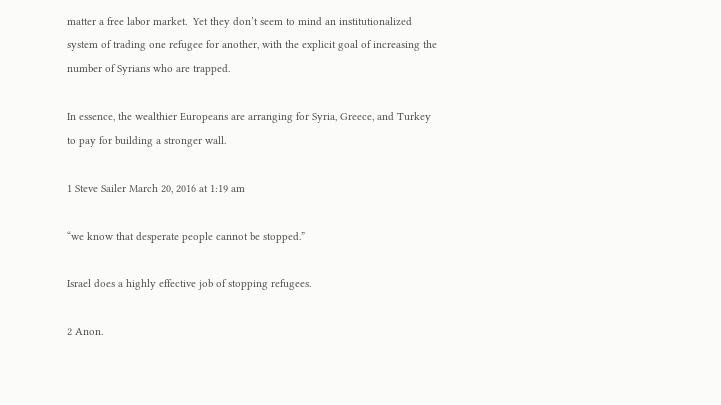matter a free labor market.  Yet they don’t seem to mind an institutionalized system of trading one refugee for another, with the explicit goal of increasing the number of Syrians who are trapped.

In essence, the wealthier Europeans are arranging for Syria, Greece, and Turkey to pay for building a stronger wall.

1 Steve Sailer March 20, 2016 at 1:19 am

“we know that desperate people cannot be stopped.”

Israel does a highly effective job of stopping refugees.

2 Anon.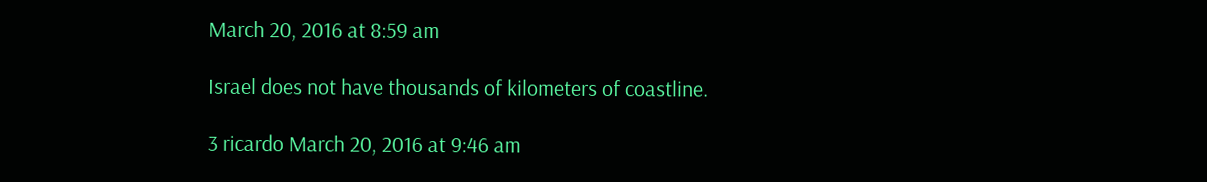March 20, 2016 at 8:59 am

Israel does not have thousands of kilometers of coastline.

3 ricardo March 20, 2016 at 9:46 am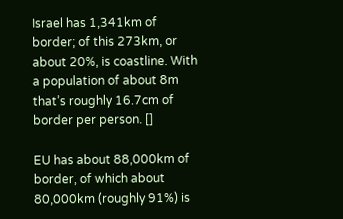Israel has 1,341km of border; of this 273km, or about 20%, is coastline. With a population of about 8m that’s roughly 16.7cm of border per person. []

EU has about 88,000km of border, of which about 80,000km (roughly 91%) is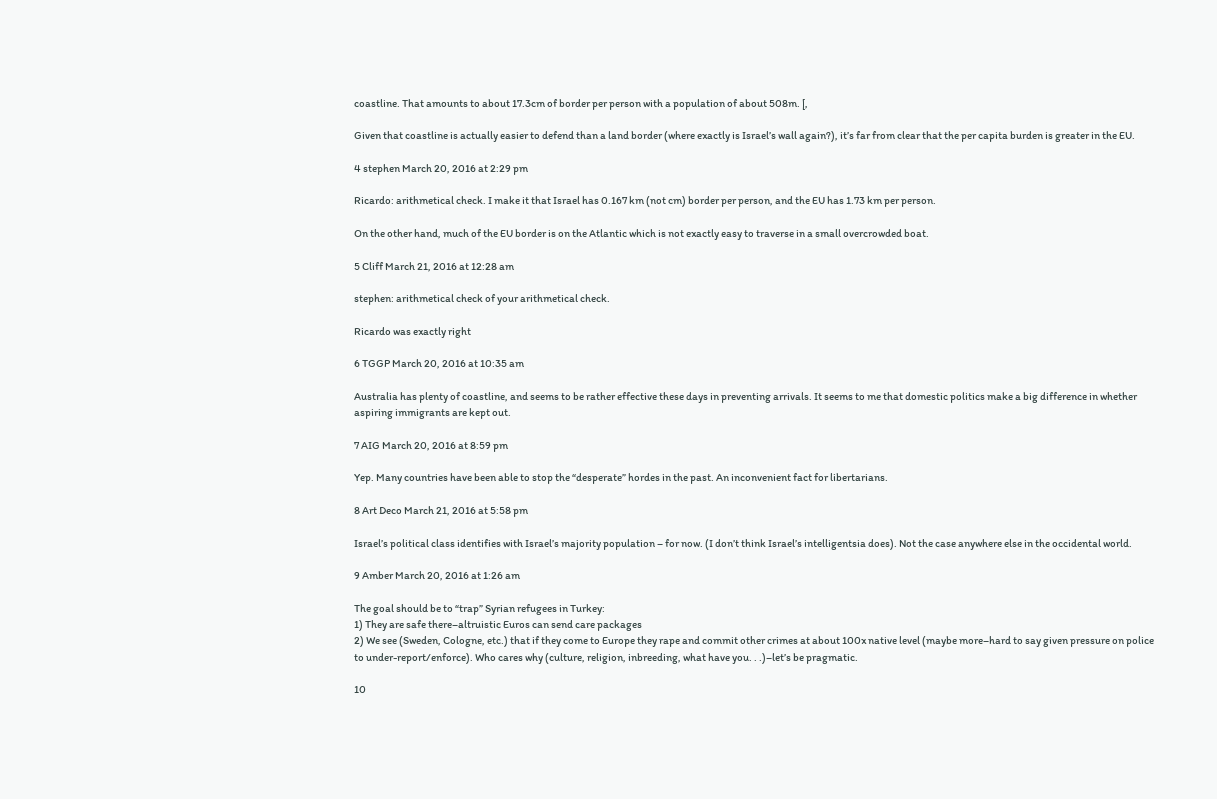coastline. That amounts to about 17.3cm of border per person with a population of about 508m. [,

Given that coastline is actually easier to defend than a land border (where exactly is Israel’s wall again?), it’s far from clear that the per capita burden is greater in the EU.

4 stephen March 20, 2016 at 2:29 pm

Ricardo: arithmetical check. I make it that Israel has 0.167 km (not cm) border per person, and the EU has 1.73 km per person.

On the other hand, much of the EU border is on the Atlantic which is not exactly easy to traverse in a small overcrowded boat.

5 Cliff March 21, 2016 at 12:28 am

stephen: arithmetical check of your arithmetical check.

Ricardo was exactly right

6 TGGP March 20, 2016 at 10:35 am

Australia has plenty of coastline, and seems to be rather effective these days in preventing arrivals. It seems to me that domestic politics make a big difference in whether aspiring immigrants are kept out.

7 AIG March 20, 2016 at 8:59 pm

Yep. Many countries have been able to stop the “desperate” hordes in the past. An inconvenient fact for libertarians.

8 Art Deco March 21, 2016 at 5:58 pm

Israel’s political class identifies with Israel’s majority population – for now. (I don’t think Israel’s intelligentsia does). Not the case anywhere else in the occidental world.

9 Amber March 20, 2016 at 1:26 am

The goal should be to “trap” Syrian refugees in Turkey:
1) They are safe there–altruistic Euros can send care packages
2) We see (Sweden, Cologne, etc.) that if they come to Europe they rape and commit other crimes at about 100x native level (maybe more–hard to say given pressure on police to under-report/enforce). Who cares why (culture, religion, inbreeding, what have you. . .)–let’s be pragmatic.

10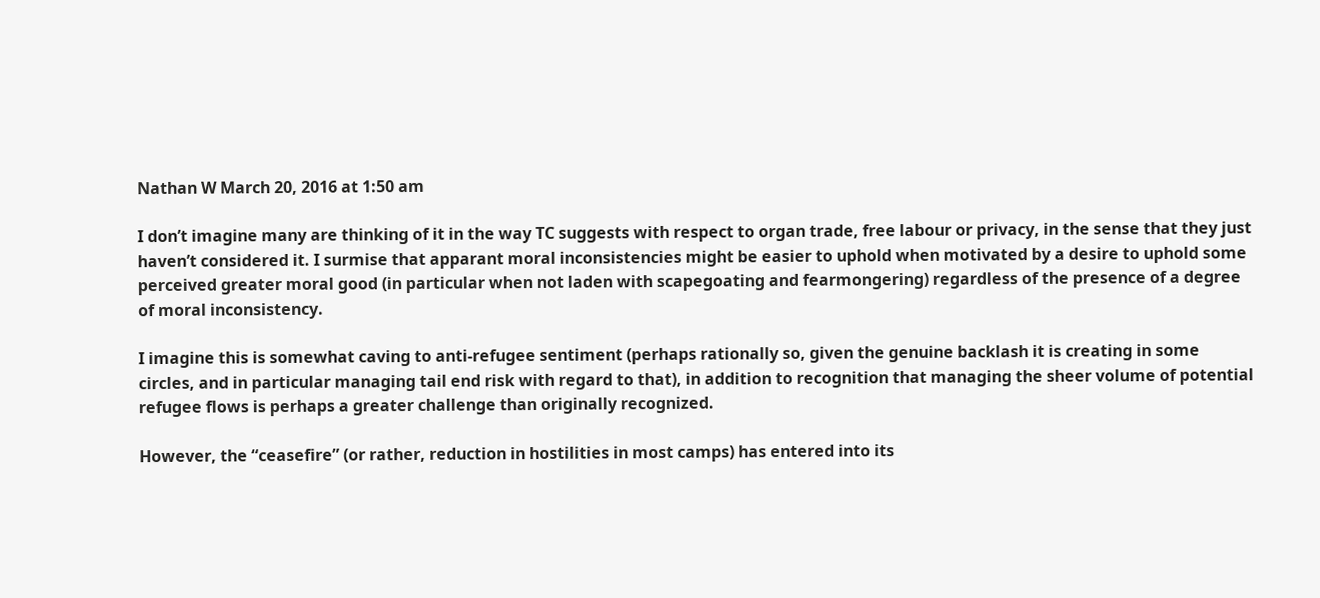Nathan W March 20, 2016 at 1:50 am

I don’t imagine many are thinking of it in the way TC suggests with respect to organ trade, free labour or privacy, in the sense that they just haven’t considered it. I surmise that apparant moral inconsistencies might be easier to uphold when motivated by a desire to uphold some perceived greater moral good (in particular when not laden with scapegoating and fearmongering) regardless of the presence of a degree of moral inconsistency.

I imagine this is somewhat caving to anti-refugee sentiment (perhaps rationally so, given the genuine backlash it is creating in some circles, and in particular managing tail end risk with regard to that), in addition to recognition that managing the sheer volume of potential refugee flows is perhaps a greater challenge than originally recognized.

However, the “ceasefire” (or rather, reduction in hostilities in most camps) has entered into its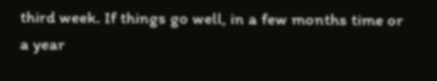third week. If things go well, in a few months time or a year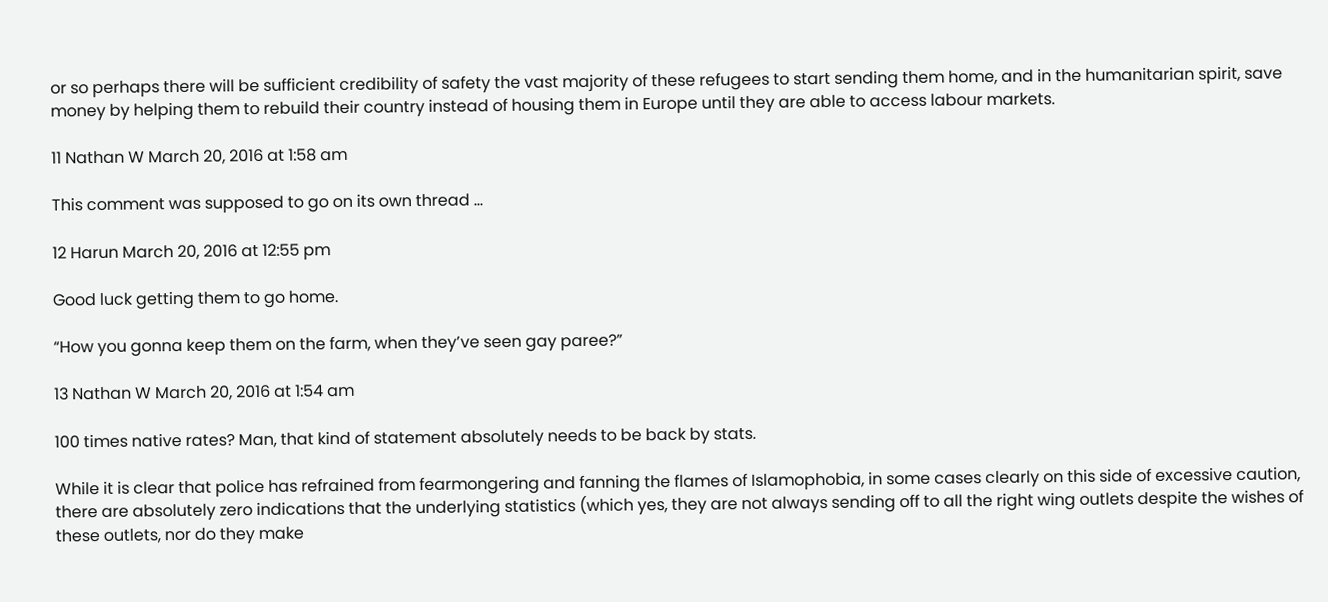or so perhaps there will be sufficient credibility of safety the vast majority of these refugees to start sending them home, and in the humanitarian spirit, save money by helping them to rebuild their country instead of housing them in Europe until they are able to access labour markets.

11 Nathan W March 20, 2016 at 1:58 am

This comment was supposed to go on its own thread …

12 Harun March 20, 2016 at 12:55 pm

Good luck getting them to go home.

“How you gonna keep them on the farm, when they’ve seen gay paree?”

13 Nathan W March 20, 2016 at 1:54 am

100 times native rates? Man, that kind of statement absolutely needs to be back by stats.

While it is clear that police has refrained from fearmongering and fanning the flames of Islamophobia, in some cases clearly on this side of excessive caution, there are absolutely zero indications that the underlying statistics (which yes, they are not always sending off to all the right wing outlets despite the wishes of these outlets, nor do they make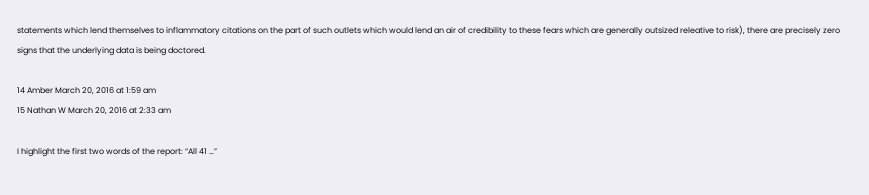statements which lend themselves to inflammatory citations on the part of such outlets which would lend an air of credibility to these fears which are generally outsized releative to risk), there are precisely zero signs that the underlying data is being doctored.

14 Amber March 20, 2016 at 1:59 am
15 Nathan W March 20, 2016 at 2:33 am

I highlight the first two words of the report: “All 41 …”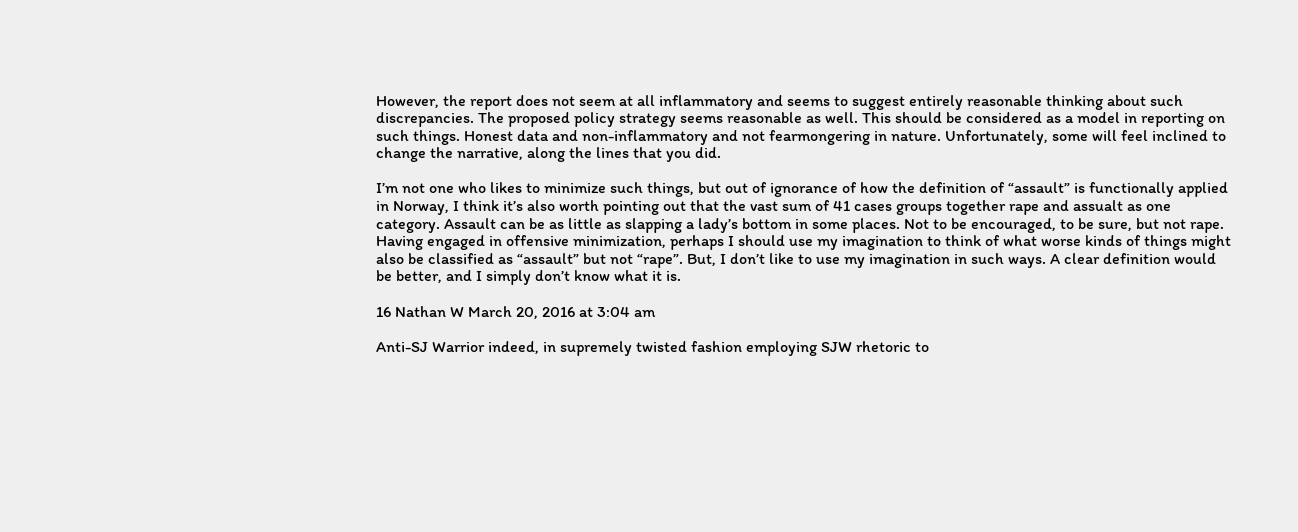However, the report does not seem at all inflammatory and seems to suggest entirely reasonable thinking about such discrepancies. The proposed policy strategy seems reasonable as well. This should be considered as a model in reporting on such things. Honest data and non-inflammatory and not fearmongering in nature. Unfortunately, some will feel inclined to change the narrative, along the lines that you did.

I’m not one who likes to minimize such things, but out of ignorance of how the definition of “assault” is functionally applied in Norway, I think it’s also worth pointing out that the vast sum of 41 cases groups together rape and assualt as one category. Assault can be as little as slapping a lady’s bottom in some places. Not to be encouraged, to be sure, but not rape. Having engaged in offensive minimization, perhaps I should use my imagination to think of what worse kinds of things might also be classified as “assault” but not “rape”. But, I don’t like to use my imagination in such ways. A clear definition would be better, and I simply don’t know what it is.

16 Nathan W March 20, 2016 at 3:04 am

Anti-SJ Warrior indeed, in supremely twisted fashion employing SJW rhetoric to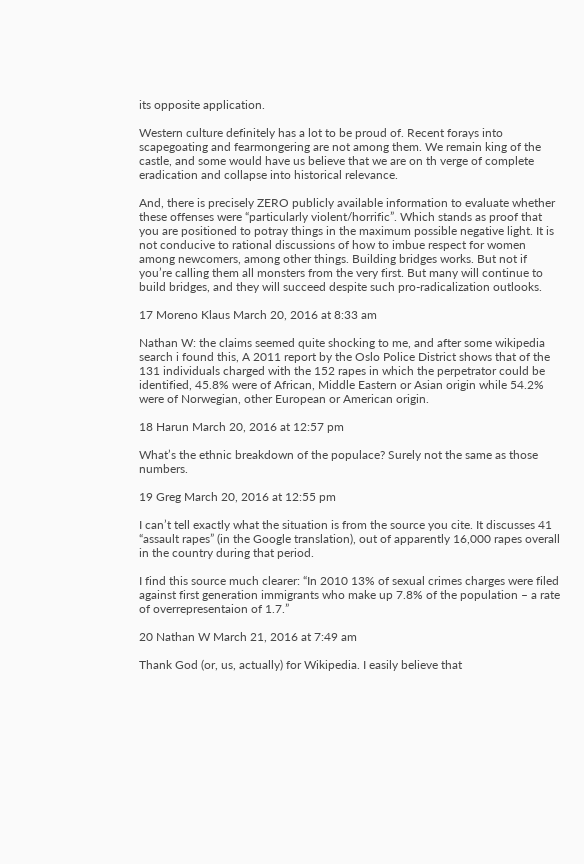its opposite application.

Western culture definitely has a lot to be proud of. Recent forays into scapegoating and fearmongering are not among them. We remain king of the castle, and some would have us believe that we are on th verge of complete eradication and collapse into historical relevance.

And, there is precisely ZERO publicly available information to evaluate whether these offenses were “particularly violent/horrific”. Which stands as proof that you are positioned to potray things in the maximum possible negative light. It is not conducive to rational discussions of how to imbue respect for women among newcomers, among other things. Building bridges works. But not if you’re calling them all monsters from the very first. But many will continue to build bridges, and they will succeed despite such pro-radicalization outlooks.

17 Moreno Klaus March 20, 2016 at 8:33 am

Nathan W: the claims seemed quite shocking to me, and after some wikipedia search i found this, A 2011 report by the Oslo Police District shows that of the 131 individuals charged with the 152 rapes in which the perpetrator could be identified, 45.8% were of African, Middle Eastern or Asian origin while 54.2% were of Norwegian, other European or American origin.

18 Harun March 20, 2016 at 12:57 pm

What’s the ethnic breakdown of the populace? Surely not the same as those numbers.

19 Greg March 20, 2016 at 12:55 pm

I can’t tell exactly what the situation is from the source you cite. It discusses 41 “assault rapes” (in the Google translation), out of apparently 16,000 rapes overall in the country during that period.

I find this source much clearer: “In 2010 13% of sexual crimes charges were filed against first generation immigrants who make up 7.8% of the population – a rate of overrepresentaion of 1.7.”

20 Nathan W March 21, 2016 at 7:49 am

Thank God (or, us, actually) for Wikipedia. I easily believe that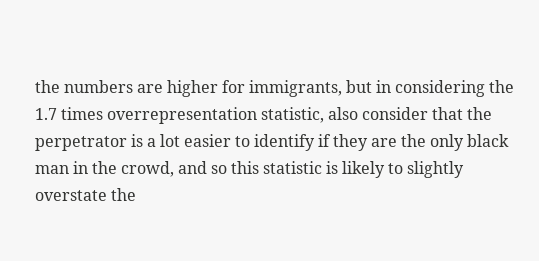the numbers are higher for immigrants, but in considering the 1.7 times overrepresentation statistic, also consider that the perpetrator is a lot easier to identify if they are the only black man in the crowd, and so this statistic is likely to slightly overstate the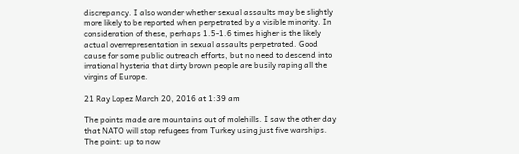discrepancy. I also wonder whether sexual assaults may be slightly more likely to be reported when perpetrated by a visible minority. In consideration of these, perhaps 1.5-1.6 times higher is the likely actual overrepresentation in sexual assaults perpetrated. Good cause for some public outreach efforts, but no need to descend into irrational hysteria that dirty brown people are busily raping all the virgins of Europe.

21 Ray Lopez March 20, 2016 at 1:39 am

The points made are mountains out of molehills. I saw the other day that NATO will stop refugees from Turkey using just five warships. The point: up to now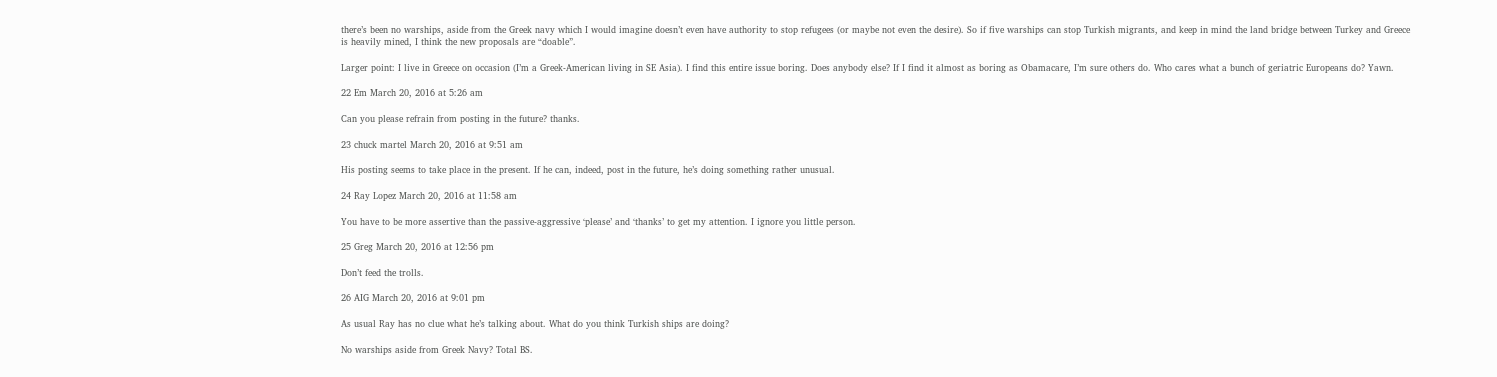there’s been no warships, aside from the Greek navy which I would imagine doesn’t even have authority to stop refugees (or maybe not even the desire). So if five warships can stop Turkish migrants, and keep in mind the land bridge between Turkey and Greece is heavily mined, I think the new proposals are “doable”.

Larger point: I live in Greece on occasion (I’m a Greek-American living in SE Asia). I find this entire issue boring. Does anybody else? If I find it almost as boring as Obamacare, I’m sure others do. Who cares what a bunch of geriatric Europeans do? Yawn.

22 Em March 20, 2016 at 5:26 am

Can you please refrain from posting in the future? thanks.

23 chuck martel March 20, 2016 at 9:51 am

His posting seems to take place in the present. If he can, indeed, post in the future, he’s doing something rather unusual.

24 Ray Lopez March 20, 2016 at 11:58 am

You have to be more assertive than the passive-aggressive ‘please’ and ‘thanks’ to get my attention. I ignore you little person.

25 Greg March 20, 2016 at 12:56 pm

Don’t feed the trolls.

26 AIG March 20, 2016 at 9:01 pm

As usual Ray has no clue what he’s talking about. What do you think Turkish ships are doing?

No warships aside from Greek Navy? Total BS.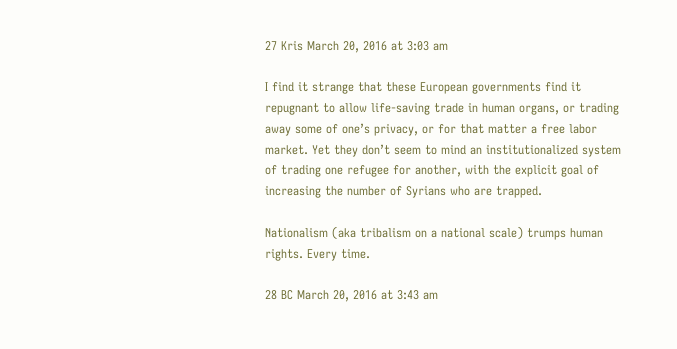27 Kris March 20, 2016 at 3:03 am

I find it strange that these European governments find it repugnant to allow life-saving trade in human organs, or trading away some of one’s privacy, or for that matter a free labor market. Yet they don’t seem to mind an institutionalized system of trading one refugee for another, with the explicit goal of increasing the number of Syrians who are trapped.

Nationalism (aka tribalism on a national scale) trumps human rights. Every time.

28 BC March 20, 2016 at 3:43 am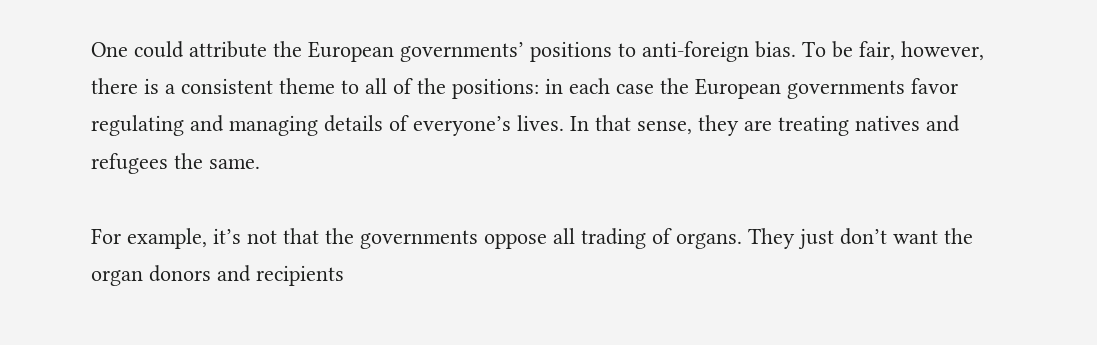One could attribute the European governments’ positions to anti-foreign bias. To be fair, however, there is a consistent theme to all of the positions: in each case the European governments favor regulating and managing details of everyone’s lives. In that sense, they are treating natives and refugees the same.

For example, it’s not that the governments oppose all trading of organs. They just don’t want the organ donors and recipients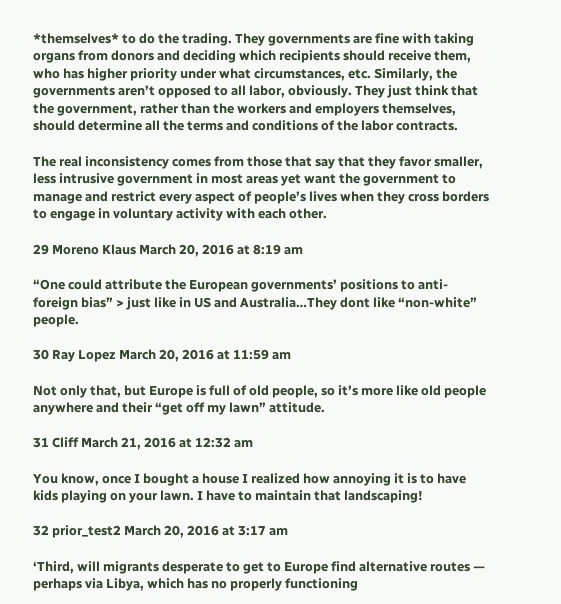*themselves* to do the trading. They governments are fine with taking organs from donors and deciding which recipients should receive them, who has higher priority under what circumstances, etc. Similarly, the governments aren’t opposed to all labor, obviously. They just think that the government, rather than the workers and employers themselves, should determine all the terms and conditions of the labor contracts.

The real inconsistency comes from those that say that they favor smaller, less intrusive government in most areas yet want the government to manage and restrict every aspect of people’s lives when they cross borders to engage in voluntary activity with each other.

29 Moreno Klaus March 20, 2016 at 8:19 am

“One could attribute the European governments’ positions to anti-foreign bias” > just like in US and Australia…They dont like “non-white” people.

30 Ray Lopez March 20, 2016 at 11:59 am

Not only that, but Europe is full of old people, so it’s more like old people anywhere and their “get off my lawn” attitude.

31 Cliff March 21, 2016 at 12:32 am

You know, once I bought a house I realized how annoying it is to have kids playing on your lawn. I have to maintain that landscaping!

32 prior_test2 March 20, 2016 at 3:17 am

‘Third, will migrants desperate to get to Europe find alternative routes — perhaps via Libya, which has no properly functioning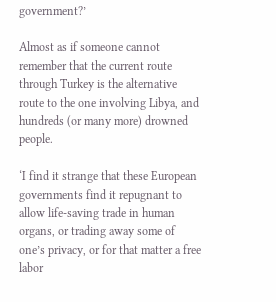government?’

Almost as if someone cannot remember that the current route through Turkey is the alternative route to the one involving Libya, and hundreds (or many more) drowned people.

‘I find it strange that these European governments find it repugnant to allow life-saving trade in human organs, or trading away some of one’s privacy, or for that matter a free labor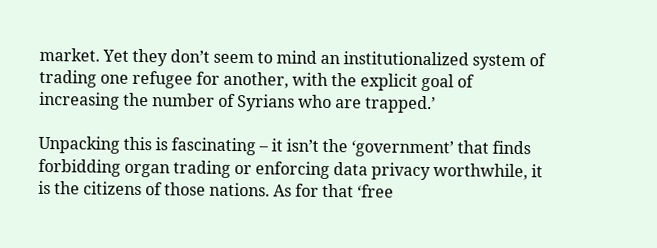market. Yet they don’t seem to mind an institutionalized system of trading one refugee for another, with the explicit goal of increasing the number of Syrians who are trapped.’

Unpacking this is fascinating – it isn’t the ‘government’ that finds forbidding organ trading or enforcing data privacy worthwhile, it is the citizens of those nations. As for that ‘free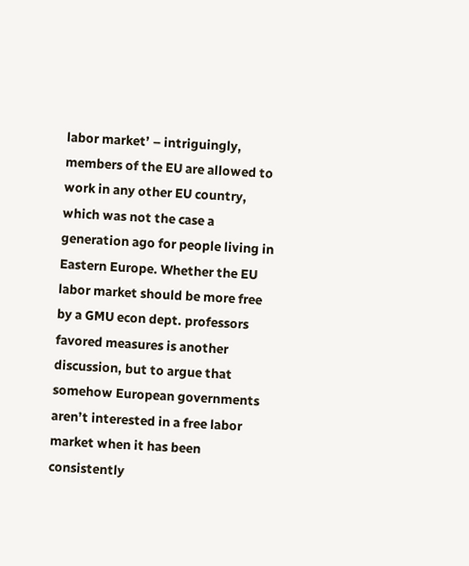labor market’ – intriguingly, members of the EU are allowed to work in any other EU country, which was not the case a generation ago for people living in Eastern Europe. Whether the EU labor market should be more free by a GMU econ dept. professors favored measures is another discussion, but to argue that somehow European governments aren’t interested in a free labor market when it has been consistently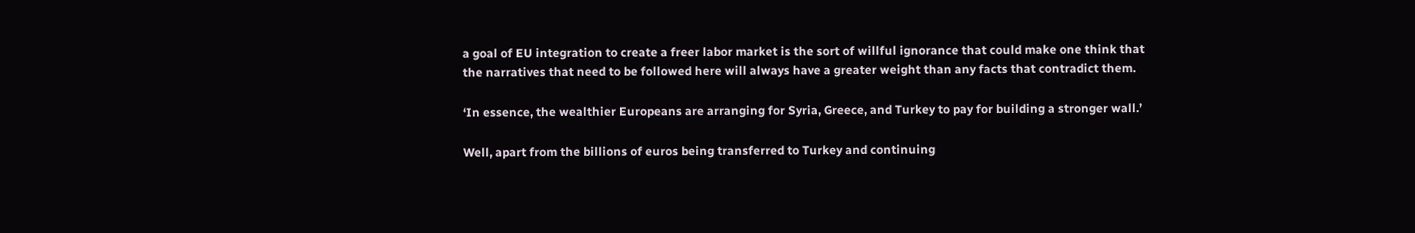a goal of EU integration to create a freer labor market is the sort of willful ignorance that could make one think that the narratives that need to be followed here will always have a greater weight than any facts that contradict them.

‘In essence, the wealthier Europeans are arranging for Syria, Greece, and Turkey to pay for building a stronger wall.’

Well, apart from the billions of euros being transferred to Turkey and continuing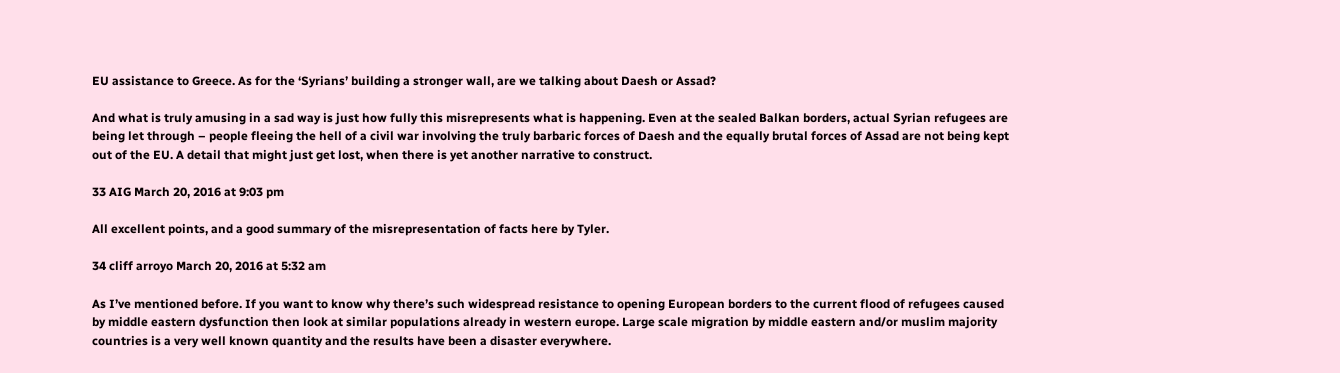EU assistance to Greece. As for the ‘Syrians’ building a stronger wall, are we talking about Daesh or Assad?

And what is truly amusing in a sad way is just how fully this misrepresents what is happening. Even at the sealed Balkan borders, actual Syrian refugees are being let through – people fleeing the hell of a civil war involving the truly barbaric forces of Daesh and the equally brutal forces of Assad are not being kept out of the EU. A detail that might just get lost, when there is yet another narrative to construct.

33 AIG March 20, 2016 at 9:03 pm

All excellent points, and a good summary of the misrepresentation of facts here by Tyler.

34 cliff arroyo March 20, 2016 at 5:32 am

As I’ve mentioned before. If you want to know why there’s such widespread resistance to opening European borders to the current flood of refugees caused by middle eastern dysfunction then look at similar populations already in western europe. Large scale migration by middle eastern and/or muslim majority countries is a very well known quantity and the results have been a disaster everywhere.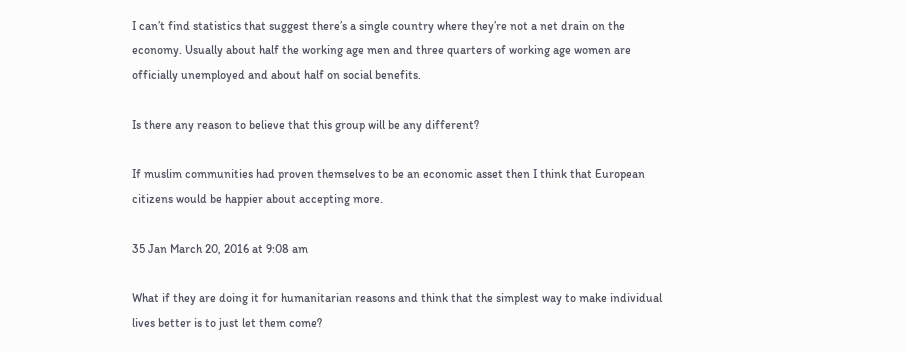I can’t find statistics that suggest there’s a single country where they’re not a net drain on the economy. Usually about half the working age men and three quarters of working age women are officially unemployed and about half on social benefits.

Is there any reason to believe that this group will be any different?

If muslim communities had proven themselves to be an economic asset then I think that European citizens would be happier about accepting more.

35 Jan March 20, 2016 at 9:08 am

What if they are doing it for humanitarian reasons and think that the simplest way to make individual lives better is to just let them come?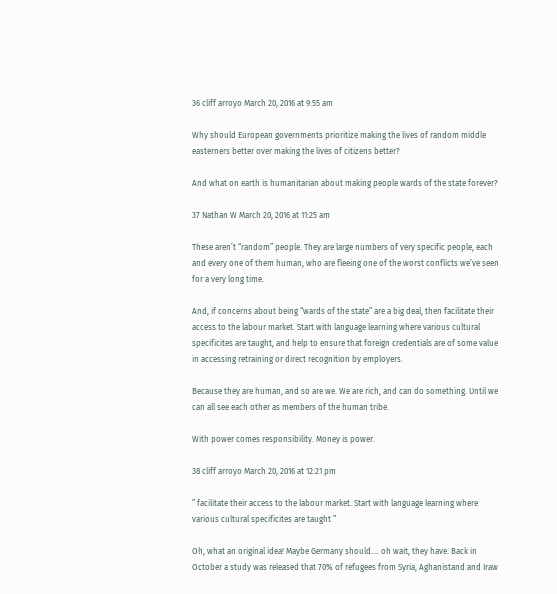36 cliff arroyo March 20, 2016 at 9:55 am

Why should European governments prioritize making the lives of random middle easterners better over making the lives of citizens better?

And what on earth is humanitarian about making people wards of the state forever?

37 Nathan W March 20, 2016 at 11:25 am

These aren’t “random” people. They are large numbers of very specific people, each and every one of them human, who are fleeing one of the worst conflicts we’ve seen for a very long time.

And, if concerns about being “wards of the state” are a big deal, then facilitate their access to the labour market. Start with language learning where various cultural specificites are taught, and help to ensure that foreign credentials are of some value in accessing retraining or direct recognition by employers.

Because they are human, and so are we. We are rich, and can do something. Until we can all see each other as members of the human tribe.

With power comes responsibility. Money is power.

38 cliff arroyo March 20, 2016 at 12:21 pm

” facilitate their access to the labour market. Start with language learning where various cultural specificites are taught ”

Oh, what an original idea! Maybe Germany should…. oh wait, they have. Back in October a study was released that 70% of refugees from Syria, Aghanistand and Iraw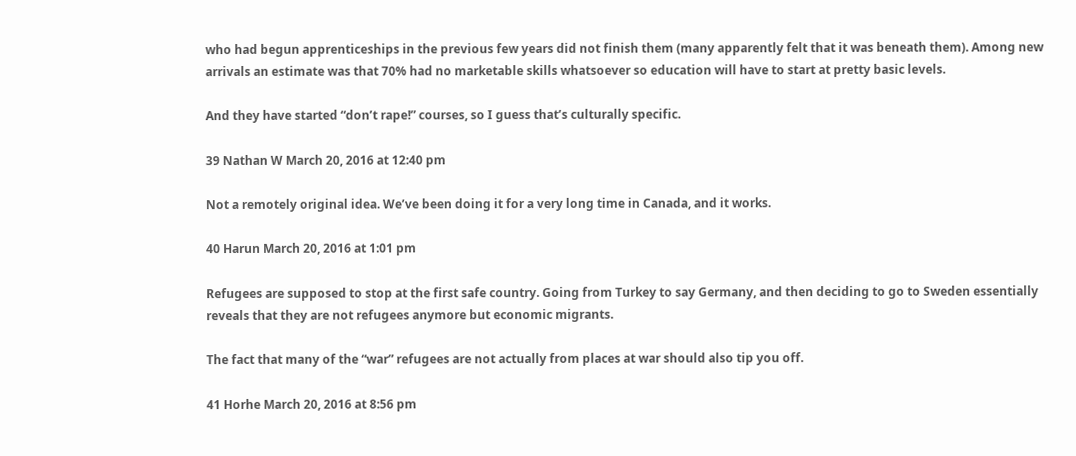who had begun apprenticeships in the previous few years did not finish them (many apparently felt that it was beneath them). Among new arrivals an estimate was that 70% had no marketable skills whatsoever so education will have to start at pretty basic levels.

And they have started “don’t rape!” courses, so I guess that’s culturally specific.

39 Nathan W March 20, 2016 at 12:40 pm

Not a remotely original idea. We’ve been doing it for a very long time in Canada, and it works.

40 Harun March 20, 2016 at 1:01 pm

Refugees are supposed to stop at the first safe country. Going from Turkey to say Germany, and then deciding to go to Sweden essentially reveals that they are not refugees anymore but economic migrants.

The fact that many of the “war” refugees are not actually from places at war should also tip you off.

41 Horhe March 20, 2016 at 8:56 pm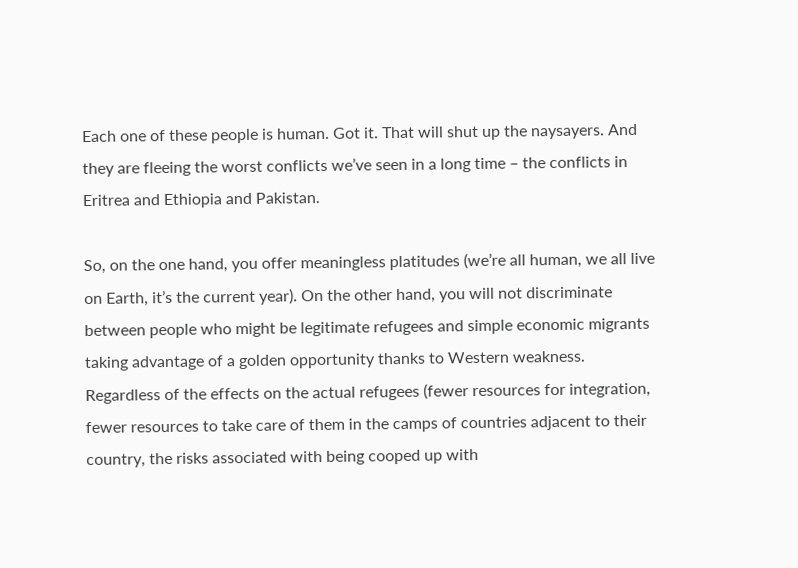Each one of these people is human. Got it. That will shut up the naysayers. And they are fleeing the worst conflicts we’ve seen in a long time – the conflicts in Eritrea and Ethiopia and Pakistan.

So, on the one hand, you offer meaningless platitudes (we’re all human, we all live on Earth, it’s the current year). On the other hand, you will not discriminate between people who might be legitimate refugees and simple economic migrants taking advantage of a golden opportunity thanks to Western weakness. Regardless of the effects on the actual refugees (fewer resources for integration, fewer resources to take care of them in the camps of countries adjacent to their country, the risks associated with being cooped up with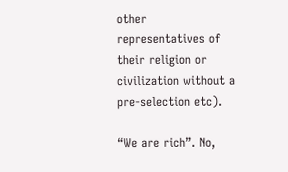other representatives of their religion or civilization without a pre-selection etc).

“We are rich”. No,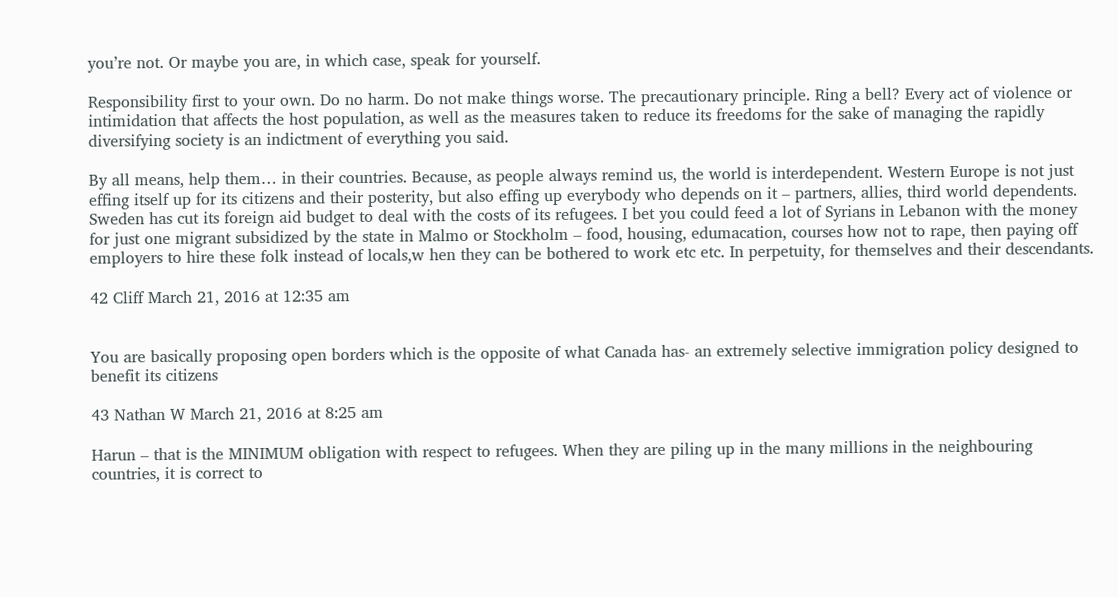you’re not. Or maybe you are, in which case, speak for yourself.

Responsibility first to your own. Do no harm. Do not make things worse. The precautionary principle. Ring a bell? Every act of violence or intimidation that affects the host population, as well as the measures taken to reduce its freedoms for the sake of managing the rapidly diversifying society is an indictment of everything you said.

By all means, help them… in their countries. Because, as people always remind us, the world is interdependent. Western Europe is not just effing itself up for its citizens and their posterity, but also effing up everybody who depends on it – partners, allies, third world dependents. Sweden has cut its foreign aid budget to deal with the costs of its refugees. I bet you could feed a lot of Syrians in Lebanon with the money for just one migrant subsidized by the state in Malmo or Stockholm – food, housing, edumacation, courses how not to rape, then paying off employers to hire these folk instead of locals,w hen they can be bothered to work etc etc. In perpetuity, for themselves and their descendants.

42 Cliff March 21, 2016 at 12:35 am


You are basically proposing open borders which is the opposite of what Canada has- an extremely selective immigration policy designed to benefit its citizens

43 Nathan W March 21, 2016 at 8:25 am

Harun – that is the MINIMUM obligation with respect to refugees. When they are piling up in the many millions in the neighbouring countries, it is correct to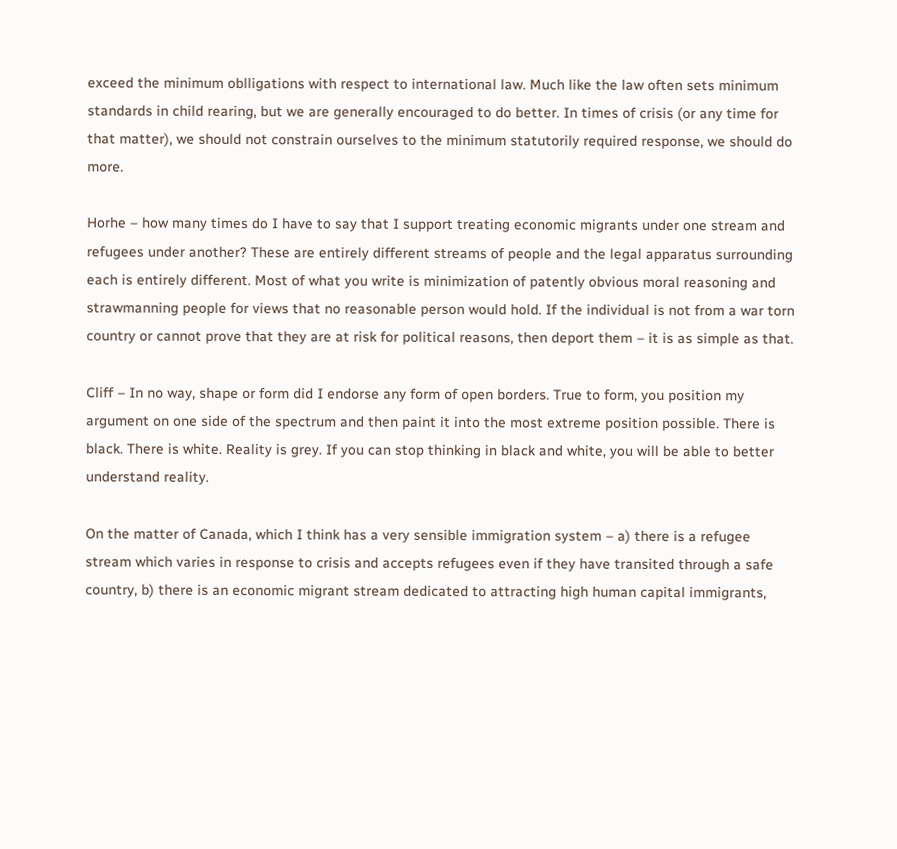exceed the minimum oblligations with respect to international law. Much like the law often sets minimum standards in child rearing, but we are generally encouraged to do better. In times of crisis (or any time for that matter), we should not constrain ourselves to the minimum statutorily required response, we should do more.

Horhe – how many times do I have to say that I support treating economic migrants under one stream and refugees under another? These are entirely different streams of people and the legal apparatus surrounding each is entirely different. Most of what you write is minimization of patently obvious moral reasoning and strawmanning people for views that no reasonable person would hold. If the individual is not from a war torn country or cannot prove that they are at risk for political reasons, then deport them – it is as simple as that.

Cliff – In no way, shape or form did I endorse any form of open borders. True to form, you position my argument on one side of the spectrum and then paint it into the most extreme position possible. There is black. There is white. Reality is grey. If you can stop thinking in black and white, you will be able to better understand reality.

On the matter of Canada, which I think has a very sensible immigration system – a) there is a refugee stream which varies in response to crisis and accepts refugees even if they have transited through a safe country, b) there is an economic migrant stream dedicated to attracting high human capital immigrants,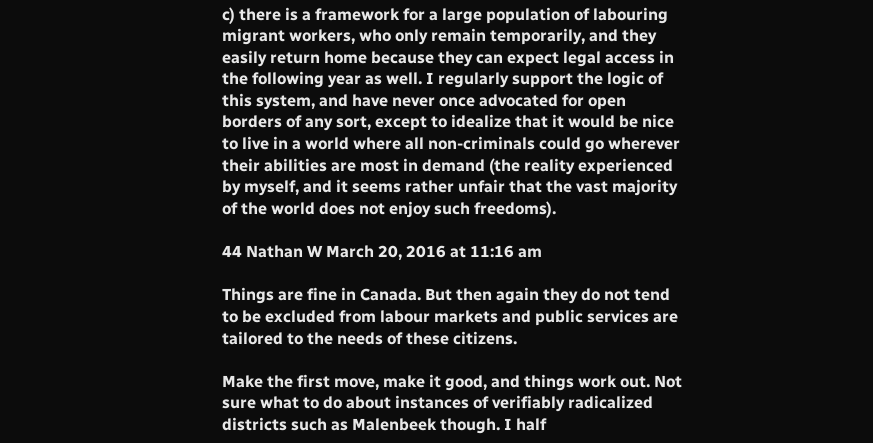c) there is a framework for a large population of labouring migrant workers, who only remain temporarily, and they easily return home because they can expect legal access in the following year as well. I regularly support the logic of this system, and have never once advocated for open borders of any sort, except to idealize that it would be nice to live in a world where all non-criminals could go wherever their abilities are most in demand (the reality experienced by myself, and it seems rather unfair that the vast majority of the world does not enjoy such freedoms).

44 Nathan W March 20, 2016 at 11:16 am

Things are fine in Canada. But then again they do not tend to be excluded from labour markets and public services are tailored to the needs of these citizens.

Make the first move, make it good, and things work out. Not sure what to do about instances of verifiably radicalized districts such as Malenbeek though. I half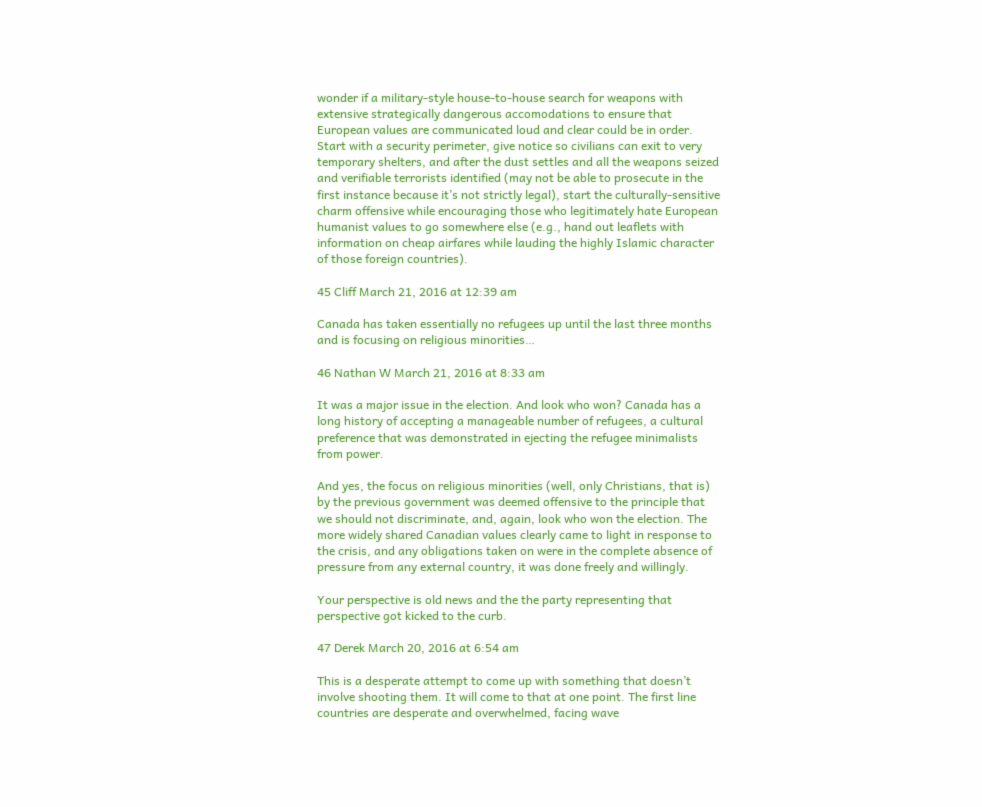wonder if a military-style house-to-house search for weapons with extensive strategically dangerous accomodations to ensure that European values are communicated loud and clear could be in order. Start with a security perimeter, give notice so civilians can exit to very temporary shelters, and after the dust settles and all the weapons seized and verifiable terrorists identified (may not be able to prosecute in the first instance because it’s not strictly legal), start the culturally-sensitive charm offensive while encouraging those who legitimately hate European humanist values to go somewhere else (e.g., hand out leaflets with information on cheap airfares while lauding the highly Islamic character of those foreign countries).

45 Cliff March 21, 2016 at 12:39 am

Canada has taken essentially no refugees up until the last three months and is focusing on religious minorities…

46 Nathan W March 21, 2016 at 8:33 am

It was a major issue in the election. And look who won? Canada has a long history of accepting a manageable number of refugees, a cultural preference that was demonstrated in ejecting the refugee minimalists from power.

And yes, the focus on religious minorities (well, only Christians, that is) by the previous government was deemed offensive to the principle that we should not discriminate, and, again, look who won the election. The more widely shared Canadian values clearly came to light in response to the crisis, and any obligations taken on were in the complete absence of pressure from any external country, it was done freely and willingly.

Your perspective is old news and the the party representing that perspective got kicked to the curb.

47 Derek March 20, 2016 at 6:54 am

This is a desperate attempt to come up with something that doesn’t involve shooting them. It will come to that at one point. The first line countries are desperate and overwhelmed, facing wave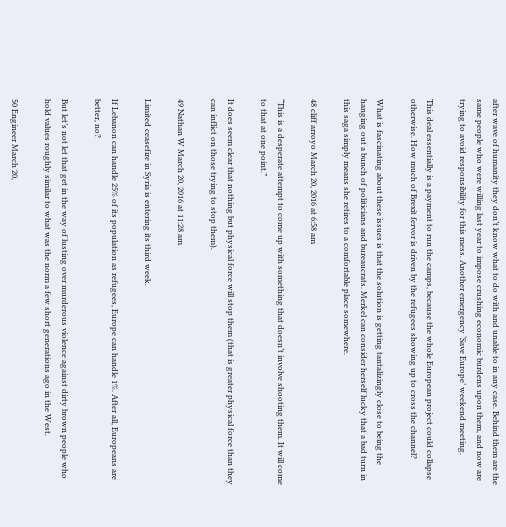after wave of humanity they don’t know what to do with and unable to in any case. Behind them are the same people who were willing last year to impose crushing economic burdens upon them, and now are trying to avoid responsibility for this mess. Another emergency ‘Save Europe’ weekend meeting.

This deal essentially is a payment to run the camps, because the whole European project could collapse otherwise. How much of Brexit fervor is driven by the refugees showing up to cross the channel?

What is fascinating about these issues is that the solution is getting tantalizingly close to being the hanging out a bunch of politicians and bureaucrats. Merkel can consider herself lucky that a bad turn in this saga simply means she retires to a comfortable place somewhere.

48 cliff arroyo March 20, 2016 at 6:58 am

“This is a desperate attempt to come up with something that doesn’t involve shooting them. It will come to that at one point.”

It does seem clear that nothing but physical force will stop them (that is greater physical force than they can inflict on those trying to stop them).

49 Nathan W March 20, 2016 at 11:28 am

Limited ceasefire in Syria is entering its third week.

If Lebanon can handle 25% of its population as refugees, Europe can handle 1%. After all, Europeans are better, no?

But let’s not let that get in the way of lusting over murderous violence against dirty brown people who hold values roughly similar to what was the norm a few short generations ago in the West.

50 Engineer March 20,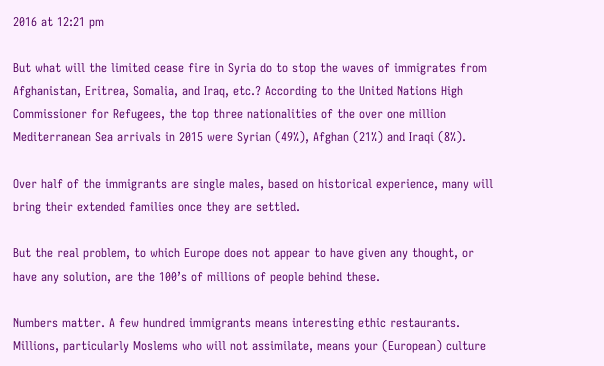2016 at 12:21 pm

But what will the limited cease fire in Syria do to stop the waves of immigrates from Afghanistan, Eritrea, Somalia, and Iraq, etc.? According to the United Nations High Commissioner for Refugees, the top three nationalities of the over one million Mediterranean Sea arrivals in 2015 were Syrian (49%), Afghan (21%) and Iraqi (8%).

Over half of the immigrants are single males, based on historical experience, many will bring their extended families once they are settled.

But the real problem, to which Europe does not appear to have given any thought, or have any solution, are the 100’s of millions of people behind these.

Numbers matter. A few hundred immigrants means interesting ethic restaurants. Millions, particularly Moslems who will not assimilate, means your (European) culture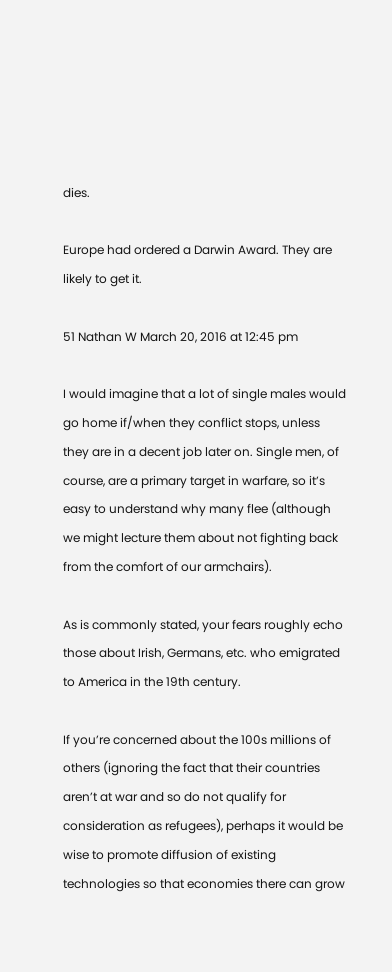dies.

Europe had ordered a Darwin Award. They are likely to get it.

51 Nathan W March 20, 2016 at 12:45 pm

I would imagine that a lot of single males would go home if/when they conflict stops, unless they are in a decent job later on. Single men, of course, are a primary target in warfare, so it’s easy to understand why many flee (although we might lecture them about not fighting back from the comfort of our armchairs).

As is commonly stated, your fears roughly echo those about Irish, Germans, etc. who emigrated to America in the 19th century.

If you’re concerned about the 100s millions of others (ignoring the fact that their countries aren’t at war and so do not qualify for consideration as refugees), perhaps it would be wise to promote diffusion of existing technologies so that economies there can grow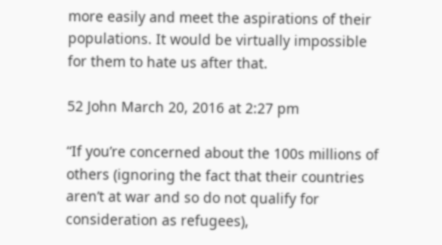more easily and meet the aspirations of their populations. It would be virtually impossible for them to hate us after that.

52 John March 20, 2016 at 2:27 pm

“If you’re concerned about the 100s millions of others (ignoring the fact that their countries aren’t at war and so do not qualify for consideration as refugees),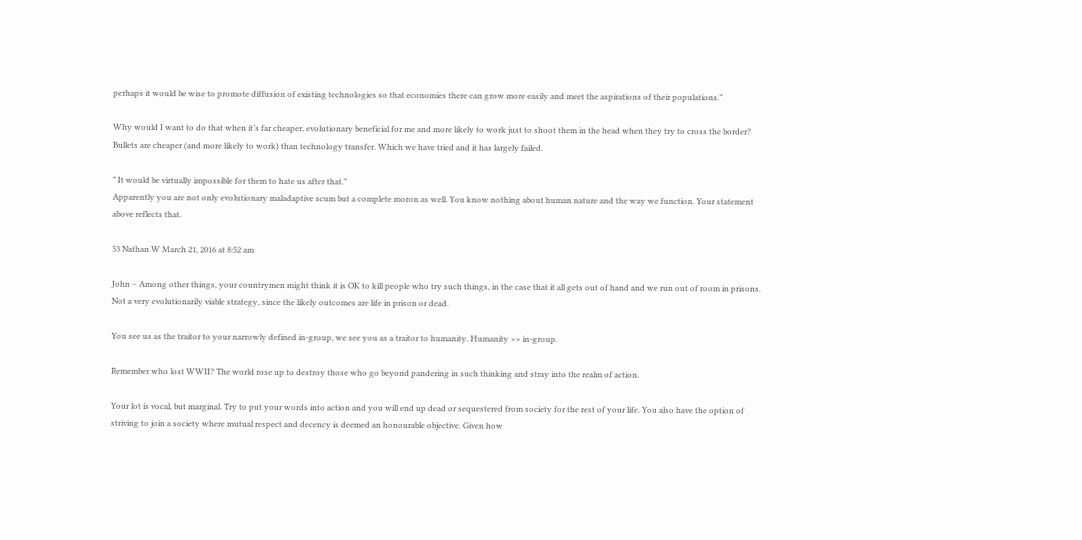perhaps it would be wise to promote diffusion of existing technologies so that economies there can grow more easily and meet the aspirations of their populations.”

Why would I want to do that when it’s far cheaper, evolutionary beneficial for me and more likely to work just to shoot them in the head when they try to cross the border? Bullets are cheaper (and more likely to work) than technology transfer. Which we have tried and it has largely failed.

” It would be virtually impossible for them to hate us after that.”
Apparently you are not only evolutionary maladaptive scum but a complete moron as well. You know nothing about human nature and the way we function. Your statement above reflects that.

53 Nathan W March 21, 2016 at 8:52 am

John – Among other things, your countrymen might think it is OK to kill people who try such things, in the case that it all gets out of hand and we run out of room in prisons. Not a very evolutionarily viable strategy, since the likely outcomes are life in prison or dead.

You see us as the traitor to your narrowly defined in-group, we see you as a traitor to humanity. Humanity >> in-group.

Remember who lost WWII? The world rose up to destroy those who go beyond pandering in such thinking and stray into the realm of action.

Your lot is vocal, but marginal. Try to put your words into action and you will end up dead or sequestered from society for the rest of your life. You also have the option of striving to join a society where mutual respect and decency is deemed an honourable objective. Given how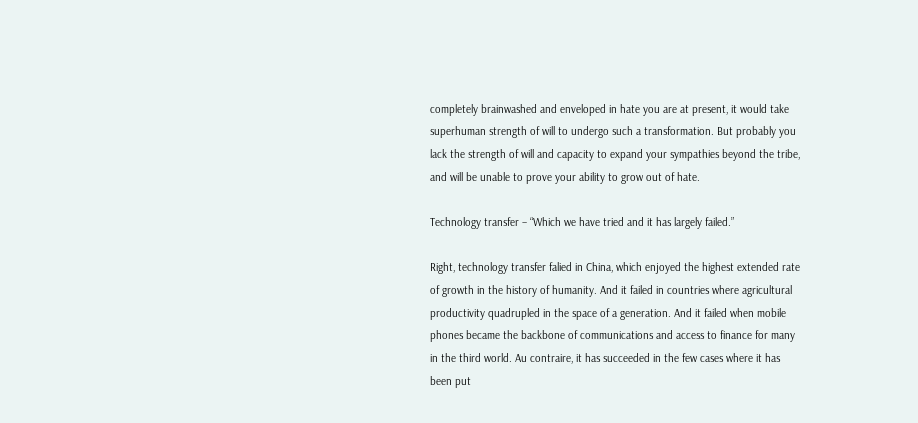completely brainwashed and enveloped in hate you are at present, it would take superhuman strength of will to undergo such a transformation. But probably you lack the strength of will and capacity to expand your sympathies beyond the tribe, and will be unable to prove your ability to grow out of hate.

Technology transfer – “Which we have tried and it has largely failed.”

Right, technology transfer falied in China, which enjoyed the highest extended rate of growth in the history of humanity. And it failed in countries where agricultural productivity quadrupled in the space of a generation. And it failed when mobile phones became the backbone of communications and access to finance for many in the third world. Au contraire, it has succeeded in the few cases where it has been put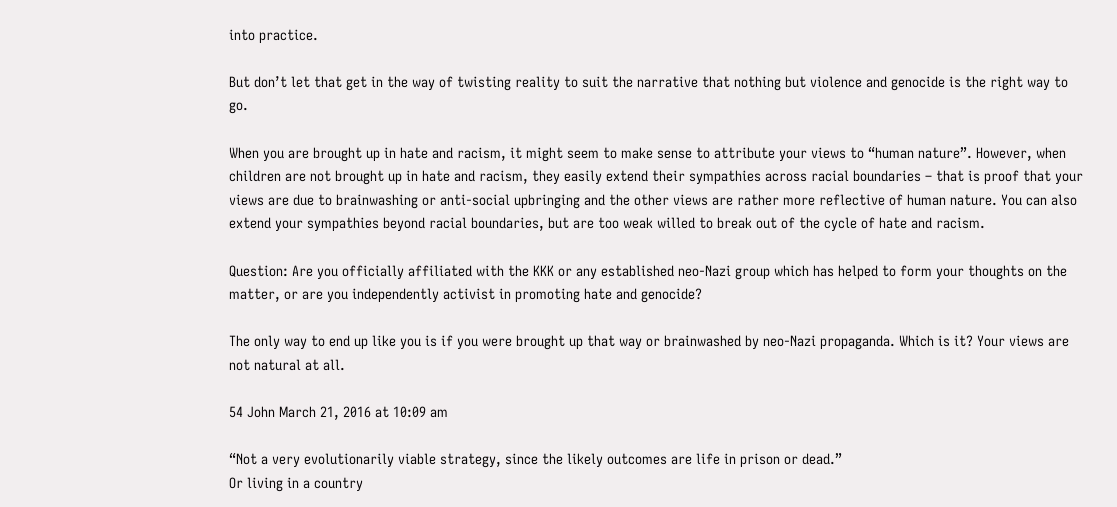into practice.

But don’t let that get in the way of twisting reality to suit the narrative that nothing but violence and genocide is the right way to go.

When you are brought up in hate and racism, it might seem to make sense to attribute your views to “human nature”. However, when children are not brought up in hate and racism, they easily extend their sympathies across racial boundaries – that is proof that your views are due to brainwashing or anti-social upbringing and the other views are rather more reflective of human nature. You can also extend your sympathies beyond racial boundaries, but are too weak willed to break out of the cycle of hate and racism.

Question: Are you officially affiliated with the KKK or any established neo-Nazi group which has helped to form your thoughts on the matter, or are you independently activist in promoting hate and genocide?

The only way to end up like you is if you were brought up that way or brainwashed by neo-Nazi propaganda. Which is it? Your views are not natural at all.

54 John March 21, 2016 at 10:09 am

“Not a very evolutionarily viable strategy, since the likely outcomes are life in prison or dead.”
Or living in a country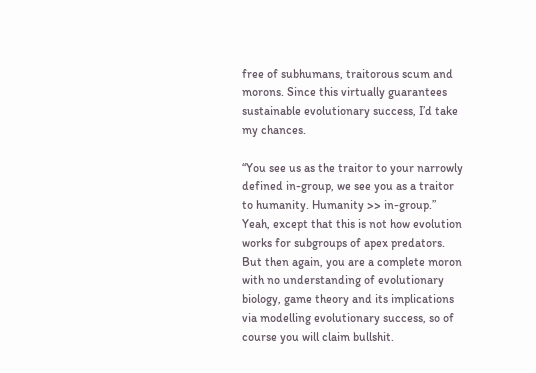free of subhumans, traitorous scum and morons. Since this virtually guarantees sustainable evolutionary success, I’d take my chances.

“You see us as the traitor to your narrowly defined in-group, we see you as a traitor to humanity. Humanity >> in-group.”
Yeah, except that this is not how evolution works for subgroups of apex predators. But then again, you are a complete moron with no understanding of evolutionary biology, game theory and its implications via modelling evolutionary success, so of course you will claim bullshit.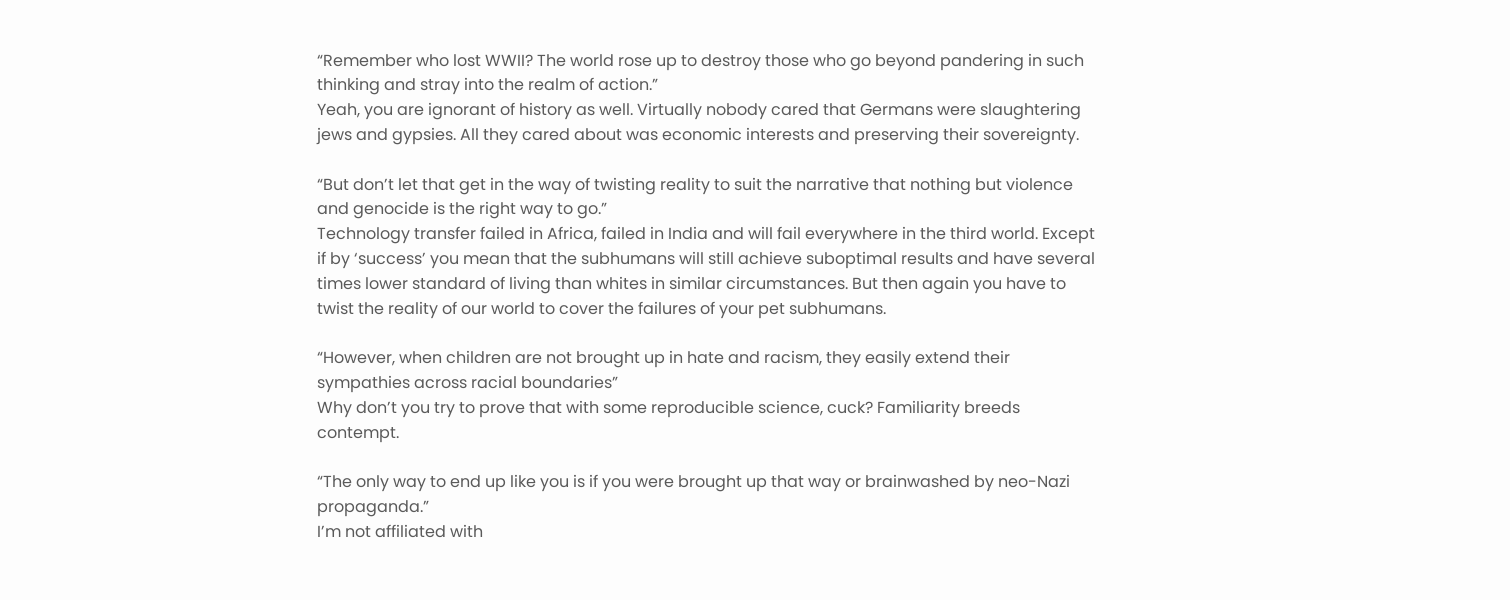“Remember who lost WWII? The world rose up to destroy those who go beyond pandering in such thinking and stray into the realm of action.”
Yeah, you are ignorant of history as well. Virtually nobody cared that Germans were slaughtering jews and gypsies. All they cared about was economic interests and preserving their sovereignty.

“But don’t let that get in the way of twisting reality to suit the narrative that nothing but violence and genocide is the right way to go.”
Technology transfer failed in Africa, failed in India and will fail everywhere in the third world. Except if by ‘success’ you mean that the subhumans will still achieve suboptimal results and have several times lower standard of living than whites in similar circumstances. But then again you have to twist the reality of our world to cover the failures of your pet subhumans.

“However, when children are not brought up in hate and racism, they easily extend their sympathies across racial boundaries”
Why don’t you try to prove that with some reproducible science, cuck? Familiarity breeds contempt.

“The only way to end up like you is if you were brought up that way or brainwashed by neo-Nazi propaganda.”
I’m not affiliated with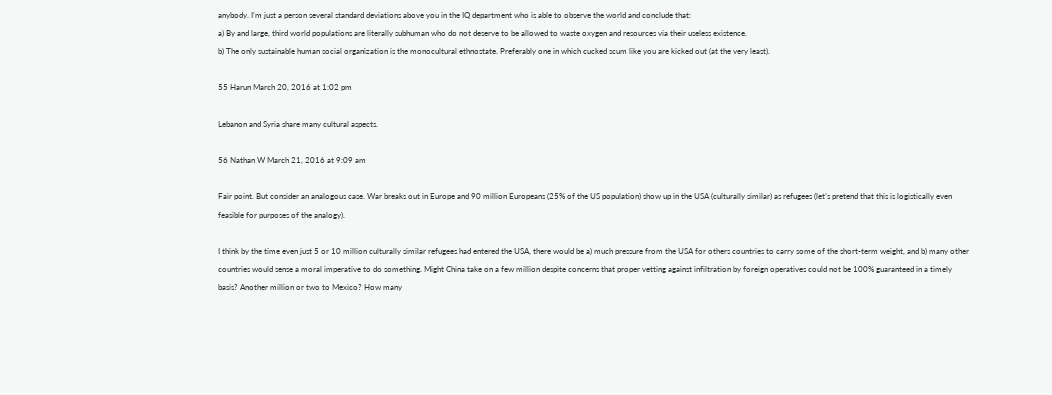anybody. I’m just a person several standard deviations above you in the IQ department who is able to observe the world and conclude that:
a) By and large, third world populations are literally subhuman who do not deserve to be allowed to waste oxygen and resources via their useless existence.
b) The only sustainable human social organization is the monocultural ethnostate. Preferably one in which cucked scum like you are kicked out (at the very least).

55 Harun March 20, 2016 at 1:02 pm

Lebanon and Syria share many cultural aspects.

56 Nathan W March 21, 2016 at 9:09 am

Fair point. But consider an analogous case. War breaks out in Europe and 90 million Europeans (25% of the US population) show up in the USA (culturally similar) as refugees (let’s pretend that this is logistically even feasible for purposes of the analogy).

I think by the time even just 5 or 10 million culturally similar refugees had entered the USA, there would be a) much pressure from the USA for others countries to carry some of the short-term weight, and b) many other countries would sense a moral imperative to do something. Might China take on a few million despite concerns that proper vetting against infiltration by foreign operatives could not be 100% guaranteed in a timely basis? Another million or two to Mexico? How many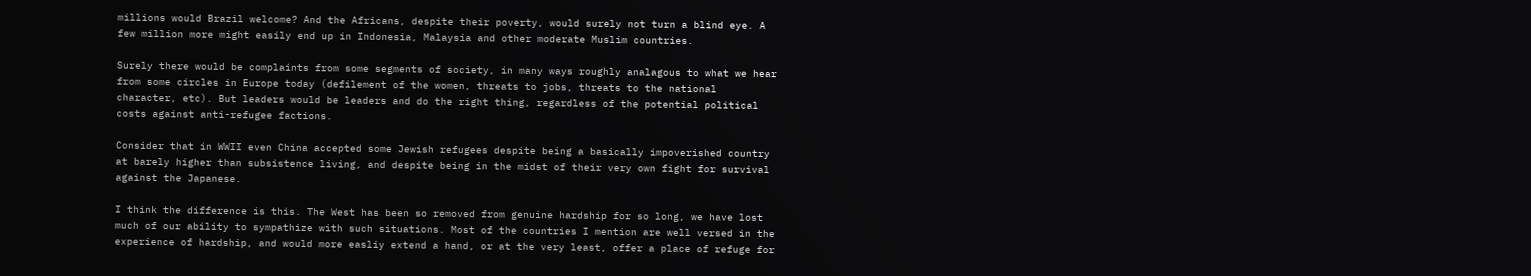millions would Brazil welcome? And the Africans, despite their poverty, would surely not turn a blind eye. A few million more might easily end up in Indonesia, Malaysia and other moderate Muslim countries.

Surely there would be complaints from some segments of society, in many ways roughly analagous to what we hear from some circles in Europe today (defilement of the women, threats to jobs, threats to the national character, etc). But leaders would be leaders and do the right thing, regardless of the potential political costs against anti-refugee factions.

Consider that in WWII even China accepted some Jewish refugees despite being a basically impoverished country at barely higher than subsistence living, and despite being in the midst of their very own fight for survival against the Japanese.

I think the difference is this. The West has been so removed from genuine hardship for so long, we have lost much of our ability to sympathize with such situations. Most of the countries I mention are well versed in the experience of hardship, and would more easliy extend a hand, or at the very least, offer a place of refuge for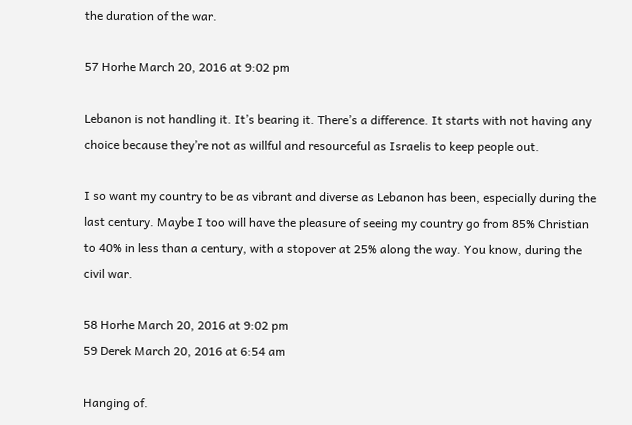the duration of the war.

57 Horhe March 20, 2016 at 9:02 pm

Lebanon is not handling it. It’s bearing it. There’s a difference. It starts with not having any choice because they’re not as willful and resourceful as Israelis to keep people out.

I so want my country to be as vibrant and diverse as Lebanon has been, especially during the last century. Maybe I too will have the pleasure of seeing my country go from 85% Christian to 40% in less than a century, with a stopover at 25% along the way. You know, during the civil war.

58 Horhe March 20, 2016 at 9:02 pm
59 Derek March 20, 2016 at 6:54 am

Hanging of.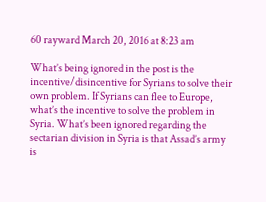60 rayward March 20, 2016 at 8:23 am

What’s being ignored in the post is the incentive/disincentive for Syrians to solve their own problem. If Syrians can flee to Europe, what’s the incentive to solve the problem in Syria. What’s been ignored regarding the sectarian division in Syria is that Assad’s army is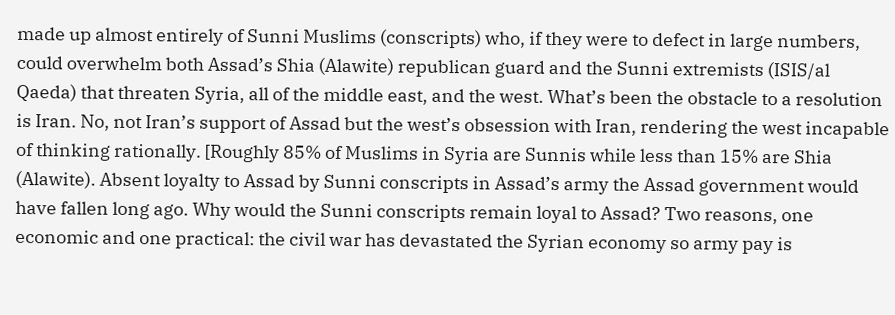made up almost entirely of Sunni Muslims (conscripts) who, if they were to defect in large numbers, could overwhelm both Assad’s Shia (Alawite) republican guard and the Sunni extremists (ISIS/al Qaeda) that threaten Syria, all of the middle east, and the west. What’s been the obstacle to a resolution is Iran. No, not Iran’s support of Assad but the west’s obsession with Iran, rendering the west incapable of thinking rationally. [Roughly 85% of Muslims in Syria are Sunnis while less than 15% are Shia (Alawite). Absent loyalty to Assad by Sunni conscripts in Assad’s army the Assad government would have fallen long ago. Why would the Sunni conscripts remain loyal to Assad? Two reasons, one economic and one practical: the civil war has devastated the Syrian economy so army pay is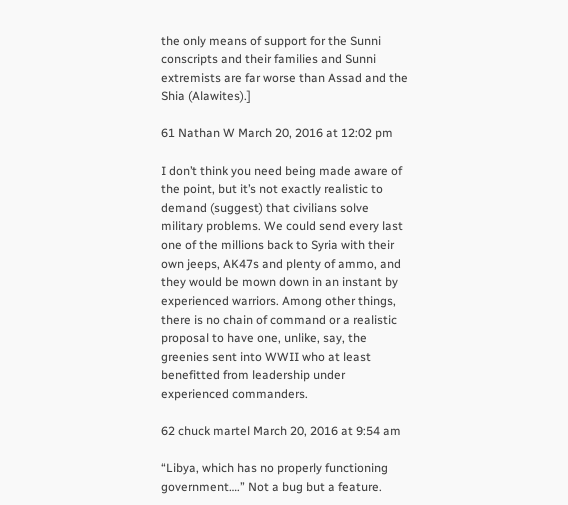the only means of support for the Sunni conscripts and their families and Sunni extremists are far worse than Assad and the Shia (Alawites).]

61 Nathan W March 20, 2016 at 12:02 pm

I don’t think you need being made aware of the point, but it’s not exactly realistic to demand (suggest) that civilians solve military problems. We could send every last one of the millions back to Syria with their own jeeps, AK47s and plenty of ammo, and they would be mown down in an instant by experienced warriors. Among other things, there is no chain of command or a realistic proposal to have one, unlike, say, the greenies sent into WWII who at least benefitted from leadership under experienced commanders.

62 chuck martel March 20, 2016 at 9:54 am

“Libya, which has no properly functioning government….” Not a bug but a feature.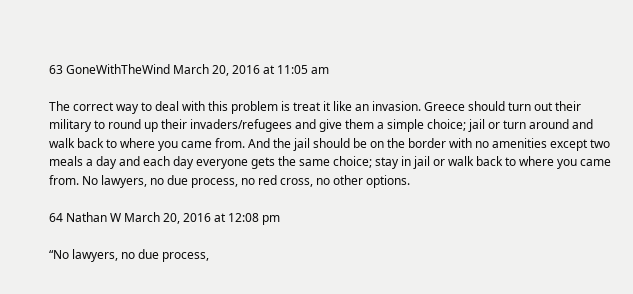63 GoneWithTheWind March 20, 2016 at 11:05 am

The correct way to deal with this problem is treat it like an invasion. Greece should turn out their military to round up their invaders/refugees and give them a simple choice; jail or turn around and walk back to where you came from. And the jail should be on the border with no amenities except two meals a day and each day everyone gets the same choice; stay in jail or walk back to where you came from. No lawyers, no due process, no red cross, no other options.

64 Nathan W March 20, 2016 at 12:08 pm

“No lawyers, no due process,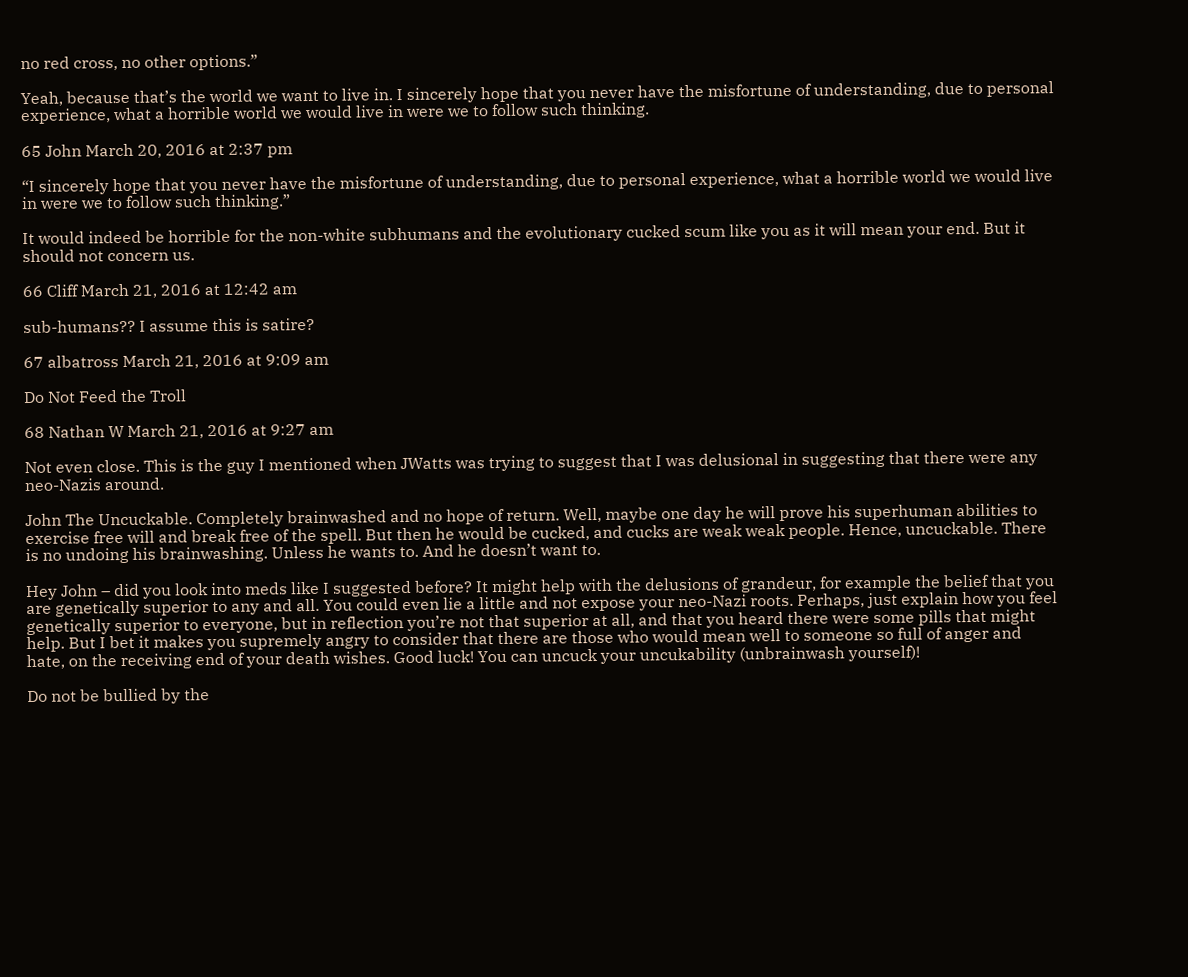no red cross, no other options.”

Yeah, because that’s the world we want to live in. I sincerely hope that you never have the misfortune of understanding, due to personal experience, what a horrible world we would live in were we to follow such thinking.

65 John March 20, 2016 at 2:37 pm

“I sincerely hope that you never have the misfortune of understanding, due to personal experience, what a horrible world we would live in were we to follow such thinking.”

It would indeed be horrible for the non-white subhumans and the evolutionary cucked scum like you as it will mean your end. But it should not concern us.

66 Cliff March 21, 2016 at 12:42 am

sub-humans?? I assume this is satire?

67 albatross March 21, 2016 at 9:09 am

Do Not Feed the Troll

68 Nathan W March 21, 2016 at 9:27 am

Not even close. This is the guy I mentioned when JWatts was trying to suggest that I was delusional in suggesting that there were any neo-Nazis around.

John The Uncuckable. Completely brainwashed and no hope of return. Well, maybe one day he will prove his superhuman abilities to exercise free will and break free of the spell. But then he would be cucked, and cucks are weak weak people. Hence, uncuckable. There is no undoing his brainwashing. Unless he wants to. And he doesn’t want to.

Hey John – did you look into meds like I suggested before? It might help with the delusions of grandeur, for example the belief that you are genetically superior to any and all. You could even lie a little and not expose your neo-Nazi roots. Perhaps, just explain how you feel genetically superior to everyone, but in reflection you’re not that superior at all, and that you heard there were some pills that might help. But I bet it makes you supremely angry to consider that there are those who would mean well to someone so full of anger and hate, on the receiving end of your death wishes. Good luck! You can uncuck your uncukability (unbrainwash yourself)!

Do not be bullied by the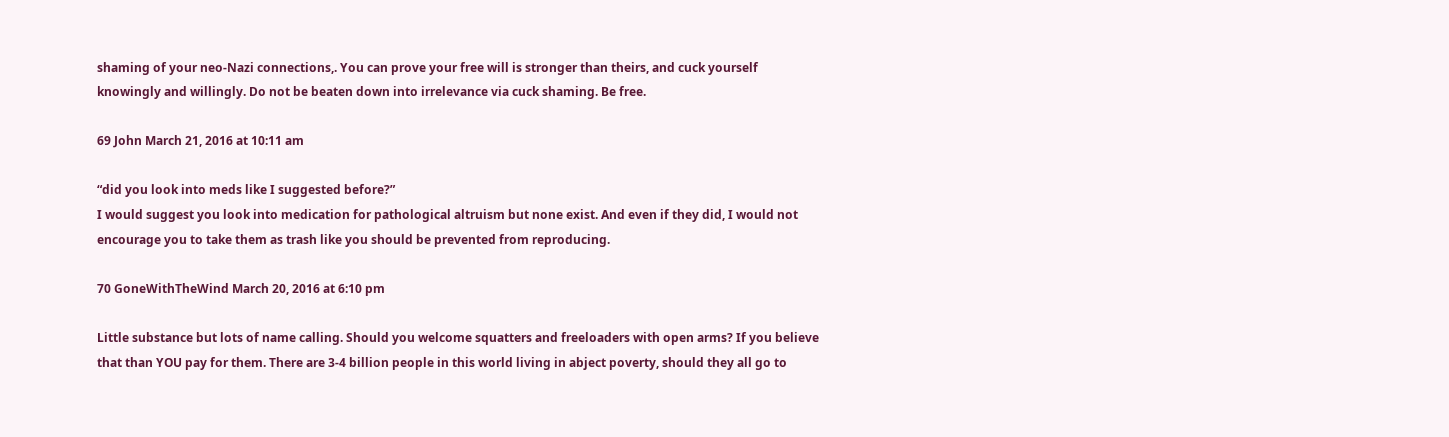shaming of your neo-Nazi connections,. You can prove your free will is stronger than theirs, and cuck yourself knowingly and willingly. Do not be beaten down into irrelevance via cuck shaming. Be free.

69 John March 21, 2016 at 10:11 am

“did you look into meds like I suggested before?”
I would suggest you look into medication for pathological altruism but none exist. And even if they did, I would not encourage you to take them as trash like you should be prevented from reproducing.

70 GoneWithTheWind March 20, 2016 at 6:10 pm

Little substance but lots of name calling. Should you welcome squatters and freeloaders with open arms? If you believe that than YOU pay for them. There are 3-4 billion people in this world living in abject poverty, should they all go to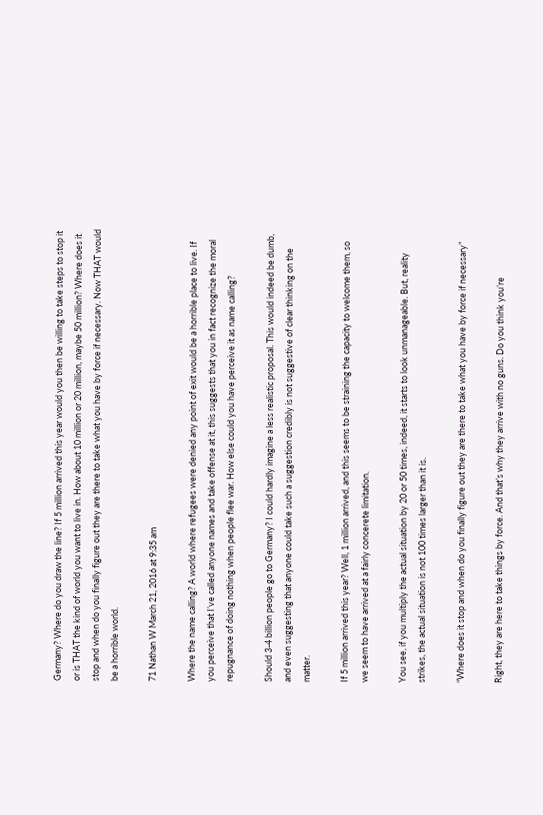Germany? Where do you draw the line? If 5 million arrived this year would you then be willing to take steps to stop it or is THAT the kind of world you want to live in. How about 10 million or 20 million, maybe 50 million? Where does it stop and when do you finally figure out they are there to take what you have by force if necessary. Now THAT would be a horrible world.

71 Nathan W March 21, 2016 at 9:35 am

Where the name calling? A world where refugees were denied any point of exit would be a horrible place to live. If you perceive that I’ve called anyone names and take offense at it, this suggests that you in fact recognize the moral repugnance of doing nothing when people flee war. How else could you have perceive it as name calling?

Should 3-4 billion people go to Germany? I could hardly imagine a less realistic proposal. This would indeed be dumb, and even suggesting that anyone could take such a suggestion credibly is not suggestive of clear thinking on the matter.

If 5 million arrived this year? Well, 1 million arrived, and this seems to be straining the capacity to welcome them, so we seem to have arrived at a fairly concerete limitation.

You see, if you multiply the actual situation by 20 or 50 times, indeed, it starts to look unmanageable. But, reality strikes, the actual situation is not 100 times larger than it is.

“Where does it stop and when do you finally figure out they are there to take what you have by force if necessary”

Right, they are here to take things by force. And that’s why they arrive with no guns. Do you think you’re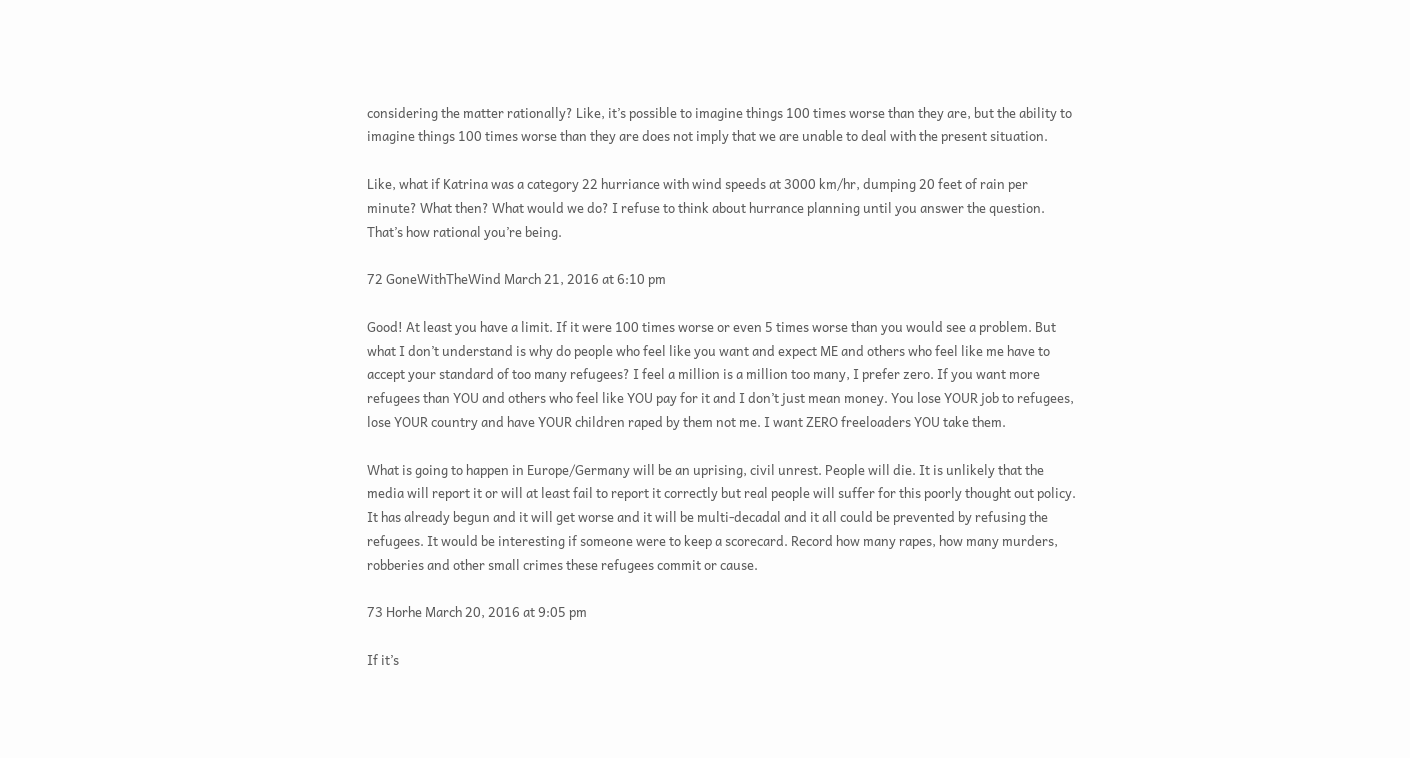considering the matter rationally? Like, it’s possible to imagine things 100 times worse than they are, but the ability to imagine things 100 times worse than they are does not imply that we are unable to deal with the present situation.

Like, what if Katrina was a category 22 hurriance with wind speeds at 3000 km/hr, dumping 20 feet of rain per minute? What then? What would we do? I refuse to think about hurrance planning until you answer the question. That’s how rational you’re being.

72 GoneWithTheWind March 21, 2016 at 6:10 pm

Good! At least you have a limit. If it were 100 times worse or even 5 times worse than you would see a problem. But what I don’t understand is why do people who feel like you want and expect ME and others who feel like me have to accept your standard of too many refugees? I feel a million is a million too many, I prefer zero. If you want more refugees than YOU and others who feel like YOU pay for it and I don’t just mean money. You lose YOUR job to refugees, lose YOUR country and have YOUR children raped by them not me. I want ZERO freeloaders YOU take them.

What is going to happen in Europe/Germany will be an uprising, civil unrest. People will die. It is unlikely that the media will report it or will at least fail to report it correctly but real people will suffer for this poorly thought out policy. It has already begun and it will get worse and it will be multi-decadal and it all could be prevented by refusing the refugees. It would be interesting if someone were to keep a scorecard. Record how many rapes, how many murders, robberies and other small crimes these refugees commit or cause.

73 Horhe March 20, 2016 at 9:05 pm

If it’s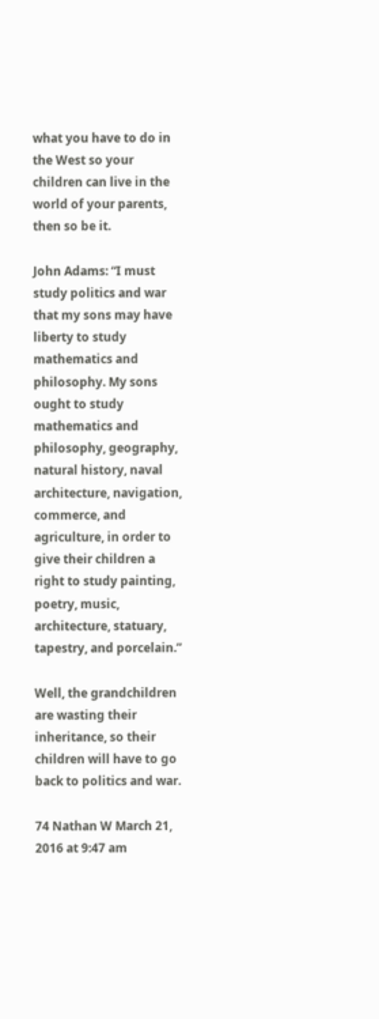what you have to do in the West so your children can live in the world of your parents, then so be it.

John Adams: “I must study politics and war that my sons may have liberty to study mathematics and philosophy. My sons ought to study mathematics and philosophy, geography, natural history, naval architecture, navigation, commerce, and agriculture, in order to give their children a right to study painting, poetry, music, architecture, statuary, tapestry, and porcelain.”

Well, the grandchildren are wasting their inheritance, so their children will have to go back to politics and war.

74 Nathan W March 21, 2016 at 9:47 am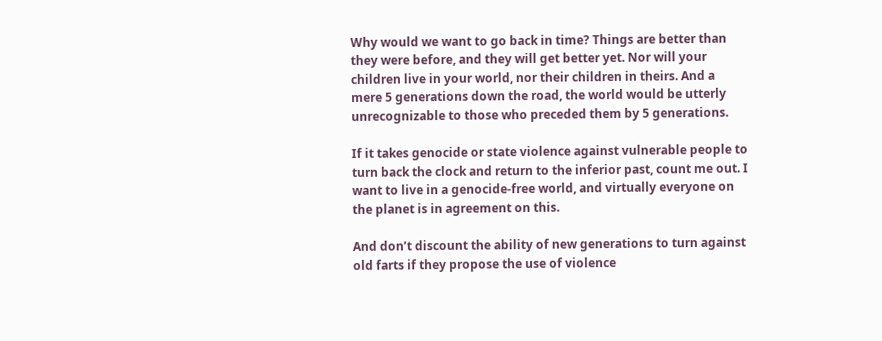Why would we want to go back in time? Things are better than they were before, and they will get better yet. Nor will your children live in your world, nor their children in theirs. And a mere 5 generations down the road, the world would be utterly unrecognizable to those who preceded them by 5 generations.

If it takes genocide or state violence against vulnerable people to turn back the clock and return to the inferior past, count me out. I want to live in a genocide-free world, and virtually everyone on the planet is in agreement on this.

And don’t discount the ability of new generations to turn against old farts if they propose the use of violence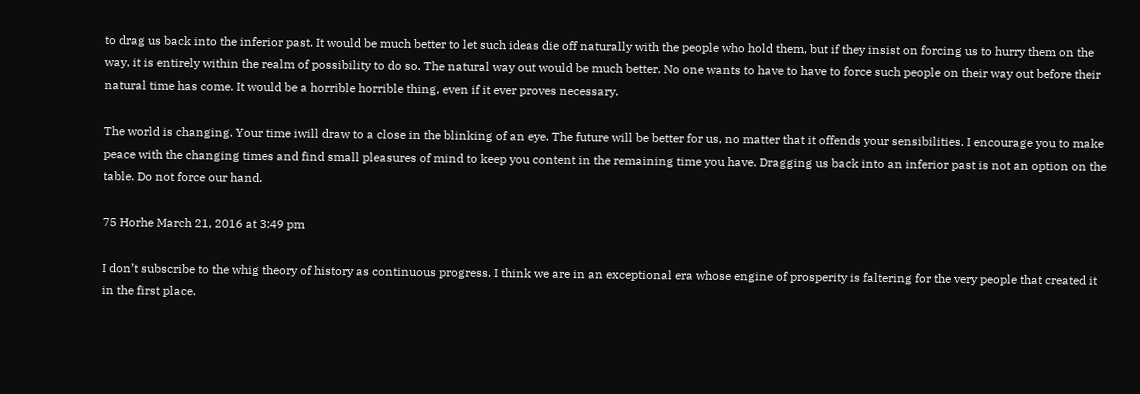to drag us back into the inferior past. It would be much better to let such ideas die off naturally with the people who hold them, but if they insist on forcing us to hurry them on the way, it is entirely within the realm of possibility to do so. The natural way out would be much better. No one wants to have to have to force such people on their way out before their natural time has come. It would be a horrible horrible thing, even if it ever proves necessary.

The world is changing. Your time iwill draw to a close in the blinking of an eye. The future will be better for us, no matter that it offends your sensibilities. I encourage you to make peace with the changing times and find small pleasures of mind to keep you content in the remaining time you have. Dragging us back into an inferior past is not an option on the table. Do not force our hand.

75 Horhe March 21, 2016 at 3:49 pm

I don’t subscribe to the whig theory of history as continuous progress. I think we are in an exceptional era whose engine of prosperity is faltering for the very people that created it in the first place.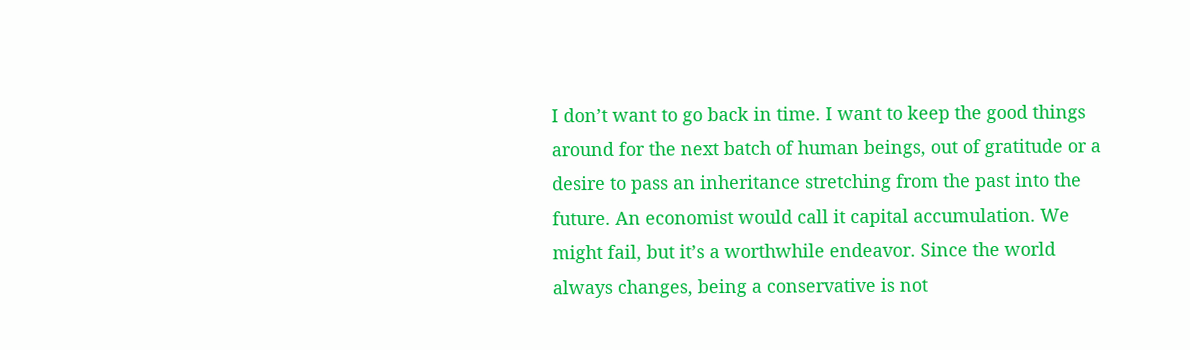I don’t want to go back in time. I want to keep the good things around for the next batch of human beings, out of gratitude or a desire to pass an inheritance stretching from the past into the future. An economist would call it capital accumulation. We might fail, but it’s a worthwhile endeavor. Since the world always changes, being a conservative is not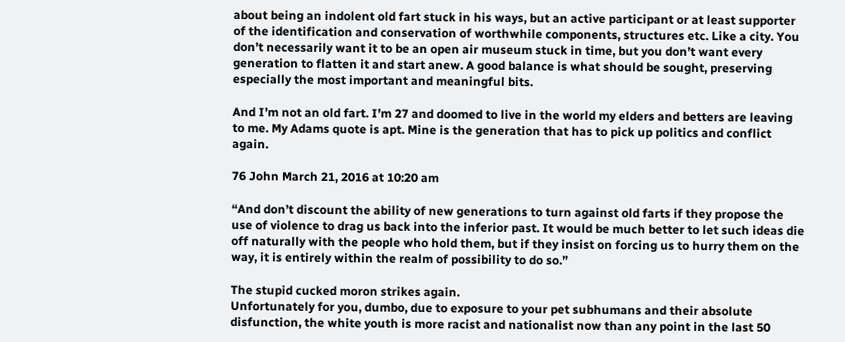about being an indolent old fart stuck in his ways, but an active participant or at least supporter of the identification and conservation of worthwhile components, structures etc. Like a city. You don’t necessarily want it to be an open air museum stuck in time, but you don’t want every generation to flatten it and start anew. A good balance is what should be sought, preserving especially the most important and meaningful bits.

And I’m not an old fart. I’m 27 and doomed to live in the world my elders and betters are leaving to me. My Adams quote is apt. Mine is the generation that has to pick up politics and conflict again.

76 John March 21, 2016 at 10:20 am

“And don’t discount the ability of new generations to turn against old farts if they propose the use of violence to drag us back into the inferior past. It would be much better to let such ideas die off naturally with the people who hold them, but if they insist on forcing us to hurry them on the way, it is entirely within the realm of possibility to do so.”

The stupid cucked moron strikes again.
Unfortunately for you, dumbo, due to exposure to your pet subhumans and their absolute disfunction, the white youth is more racist and nationalist now than any point in the last 50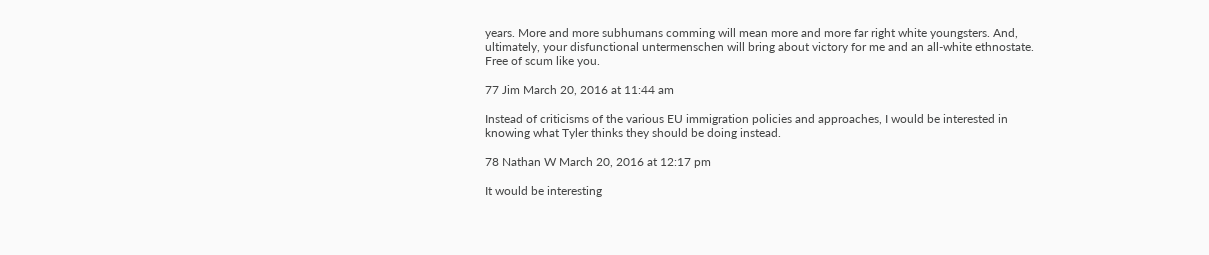years. More and more subhumans comming will mean more and more far right white youngsters. And, ultimately, your disfunctional untermenschen will bring about victory for me and an all-white ethnostate. Free of scum like you.

77 Jim March 20, 2016 at 11:44 am

Instead of criticisms of the various EU immigration policies and approaches, I would be interested in knowing what Tyler thinks they should be doing instead.

78 Nathan W March 20, 2016 at 12:17 pm

It would be interesting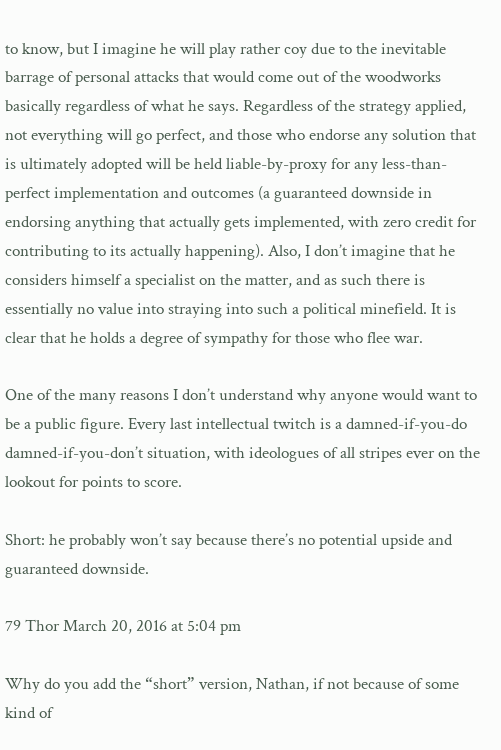to know, but I imagine he will play rather coy due to the inevitable barrage of personal attacks that would come out of the woodworks basically regardless of what he says. Regardless of the strategy applied, not everything will go perfect, and those who endorse any solution that is ultimately adopted will be held liable-by-proxy for any less-than-perfect implementation and outcomes (a guaranteed downside in endorsing anything that actually gets implemented, with zero credit for contributing to its actually happening). Also, I don’t imagine that he considers himself a specialist on the matter, and as such there is essentially no value into straying into such a political minefield. It is clear that he holds a degree of sympathy for those who flee war.

One of the many reasons I don’t understand why anyone would want to be a public figure. Every last intellectual twitch is a damned-if-you-do damned-if-you-don’t situation, with ideologues of all stripes ever on the lookout for points to score.

Short: he probably won’t say because there’s no potential upside and guaranteed downside.

79 Thor March 20, 2016 at 5:04 pm

Why do you add the “short” version, Nathan, if not because of some kind of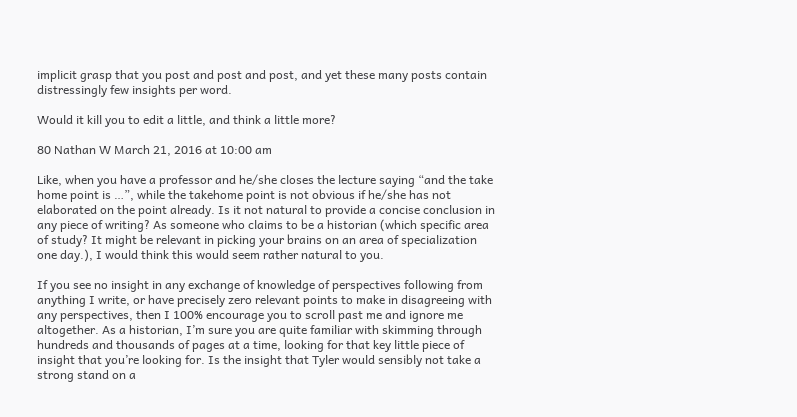implicit grasp that you post and post and post, and yet these many posts contain distressingly few insights per word.

Would it kill you to edit a little, and think a little more?

80 Nathan W March 21, 2016 at 10:00 am

Like, when you have a professor and he/she closes the lecture saying “and the take home point is …”, while the takehome point is not obvious if he/she has not elaborated on the point already. Is it not natural to provide a concise conclusion in any piece of writing? As someone who claims to be a historian (which specific area of study? It might be relevant in picking your brains on an area of specialization one day.), I would think this would seem rather natural to you.

If you see no insight in any exchange of knowledge of perspectives following from anything I write, or have precisely zero relevant points to make in disagreeing with any perspectives, then I 100% encourage you to scroll past me and ignore me altogether. As a historian, I’m sure you are quite familiar with skimming through hundreds and thousands of pages at a time, looking for that key little piece of insight that you’re looking for. Is the insight that Tyler would sensibly not take a strong stand on a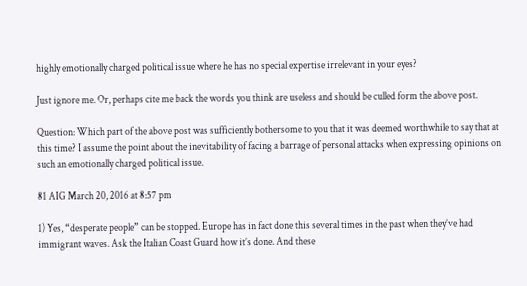highly emotionally charged political issue where he has no special expertise irrelevant in your eyes?

Just ignore me. Or, perhaps cite me back the words you think are useless and should be culled form the above post.

Question: Which part of the above post was sufficiently bothersome to you that it was deemed worthwhile to say that at this time? I assume the point about the inevitability of facing a barrage of personal attacks when expressing opinions on such an emotionally charged political issue.

81 AIG March 20, 2016 at 8:57 pm

1) Yes, “desperate people” can be stopped. Europe has in fact done this several times in the past when they’ve had immigrant waves. Ask the Italian Coast Guard how it’s done. And these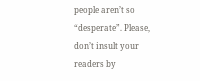people aren’t so “desperate”. Please, don’t insult your readers by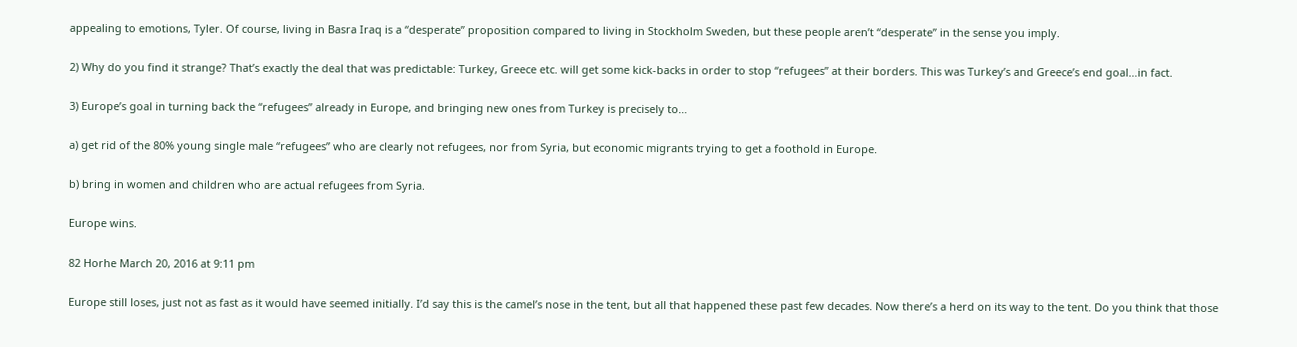appealing to emotions, Tyler. Of course, living in Basra Iraq is a “desperate” proposition compared to living in Stockholm Sweden, but these people aren’t “desperate” in the sense you imply.

2) Why do you find it strange? That’s exactly the deal that was predictable: Turkey, Greece etc. will get some kick-backs in order to stop “refugees” at their borders. This was Turkey’s and Greece’s end goal…in fact.

3) Europe’s goal in turning back the “refugees” already in Europe, and bringing new ones from Turkey is precisely to…

a) get rid of the 80% young single male “refugees” who are clearly not refugees, nor from Syria, but economic migrants trying to get a foothold in Europe.

b) bring in women and children who are actual refugees from Syria.

Europe wins.

82 Horhe March 20, 2016 at 9:11 pm

Europe still loses, just not as fast as it would have seemed initially. I’d say this is the camel’s nose in the tent, but all that happened these past few decades. Now there’s a herd on its way to the tent. Do you think that those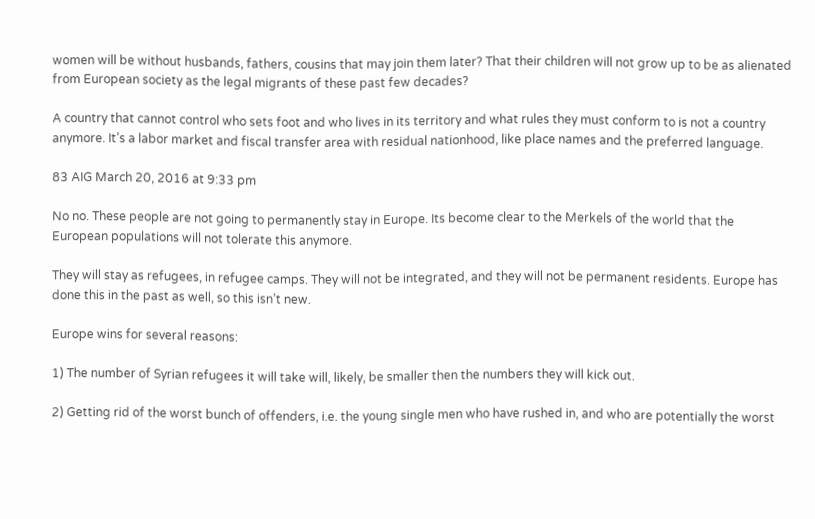women will be without husbands, fathers, cousins that may join them later? That their children will not grow up to be as alienated from European society as the legal migrants of these past few decades?

A country that cannot control who sets foot and who lives in its territory and what rules they must conform to is not a country anymore. It’s a labor market and fiscal transfer area with residual nationhood, like place names and the preferred language.

83 AIG March 20, 2016 at 9:33 pm

No no. These people are not going to permanently stay in Europe. Its become clear to the Merkels of the world that the European populations will not tolerate this anymore.

They will stay as refugees, in refugee camps. They will not be integrated, and they will not be permanent residents. Europe has done this in the past as well, so this isn’t new.

Europe wins for several reasons:

1) The number of Syrian refugees it will take will, likely, be smaller then the numbers they will kick out.

2) Getting rid of the worst bunch of offenders, i.e. the young single men who have rushed in, and who are potentially the worst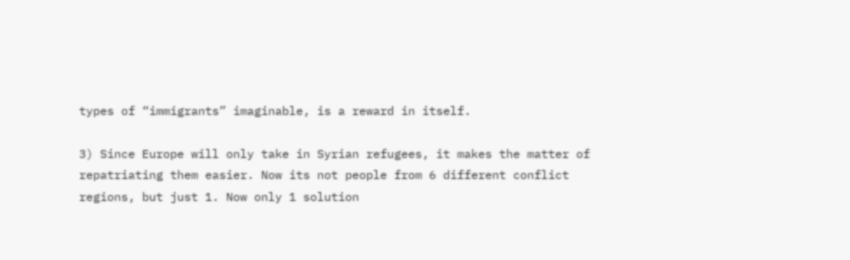types of “immigrants” imaginable, is a reward in itself.

3) Since Europe will only take in Syrian refugees, it makes the matter of repatriating them easier. Now its not people from 6 different conflict regions, but just 1. Now only 1 solution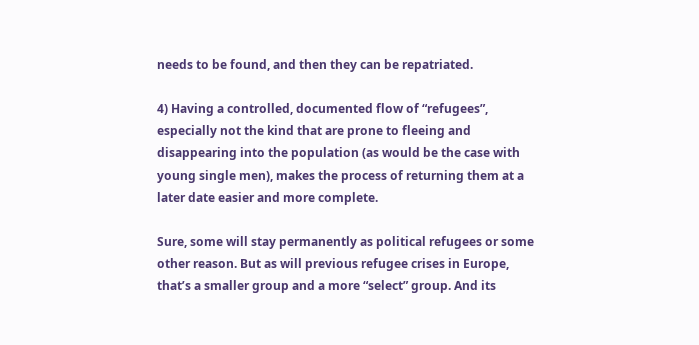needs to be found, and then they can be repatriated.

4) Having a controlled, documented flow of “refugees”, especially not the kind that are prone to fleeing and disappearing into the population (as would be the case with young single men), makes the process of returning them at a later date easier and more complete.

Sure, some will stay permanently as political refugees or some other reason. But as will previous refugee crises in Europe, that’s a smaller group and a more “select” group. And its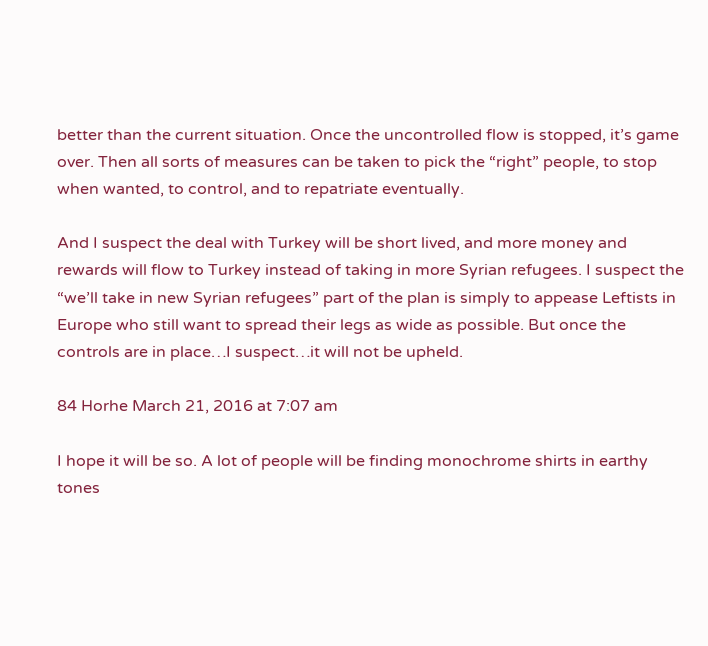better than the current situation. Once the uncontrolled flow is stopped, it’s game over. Then all sorts of measures can be taken to pick the “right” people, to stop when wanted, to control, and to repatriate eventually.

And I suspect the deal with Turkey will be short lived, and more money and rewards will flow to Turkey instead of taking in more Syrian refugees. I suspect the “we’ll take in new Syrian refugees” part of the plan is simply to appease Leftists in Europe who still want to spread their legs as wide as possible. But once the controls are in place…I suspect…it will not be upheld.

84 Horhe March 21, 2016 at 7:07 am

I hope it will be so. A lot of people will be finding monochrome shirts in earthy tones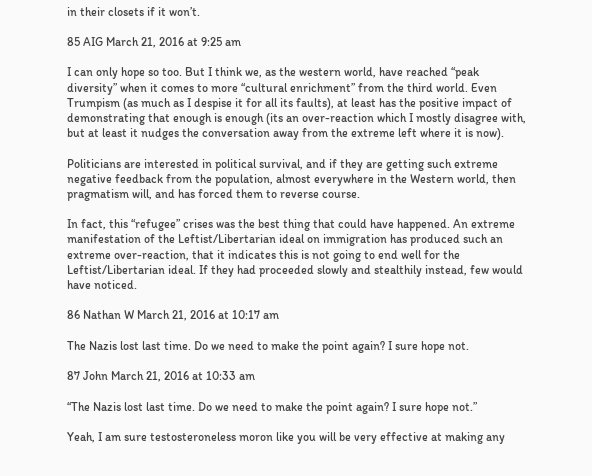in their closets if it won’t.

85 AIG March 21, 2016 at 9:25 am

I can only hope so too. But I think we, as the western world, have reached “peak diversity” when it comes to more “cultural enrichment” from the third world. Even Trumpism (as much as I despise it for all its faults), at least has the positive impact of demonstrating that enough is enough (its an over-reaction which I mostly disagree with, but at least it nudges the conversation away from the extreme left where it is now).

Politicians are interested in political survival, and if they are getting such extreme negative feedback from the population, almost everywhere in the Western world, then pragmatism will, and has forced them to reverse course.

In fact, this “refugee” crises was the best thing that could have happened. An extreme manifestation of the Leftist/Libertarian ideal on immigration has produced such an extreme over-reaction, that it indicates this is not going to end well for the Leftist/Libertarian ideal. If they had proceeded slowly and stealthily instead, few would have noticed.

86 Nathan W March 21, 2016 at 10:17 am

The Nazis lost last time. Do we need to make the point again? I sure hope not.

87 John March 21, 2016 at 10:33 am

“The Nazis lost last time. Do we need to make the point again? I sure hope not.”

Yeah, I am sure testosteroneless moron like you will be very effective at making any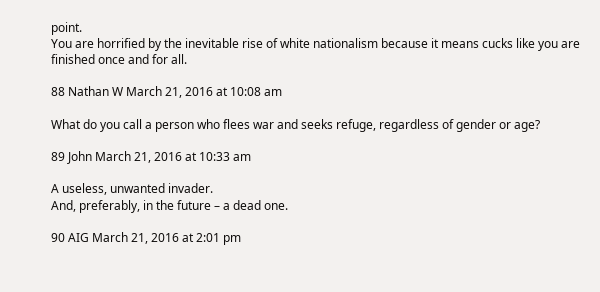point.
You are horrified by the inevitable rise of white nationalism because it means cucks like you are finished once and for all.

88 Nathan W March 21, 2016 at 10:08 am

What do you call a person who flees war and seeks refuge, regardless of gender or age?

89 John March 21, 2016 at 10:33 am

A useless, unwanted invader.
And, preferably, in the future – a dead one.

90 AIG March 21, 2016 at 2:01 pm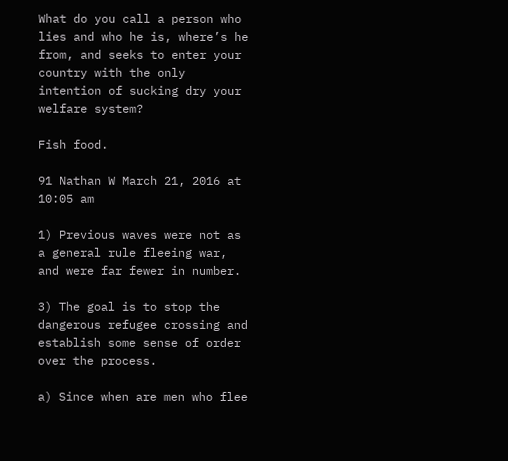What do you call a person who lies and who he is, where’s he from, and seeks to enter your country with the only intention of sucking dry your welfare system?

Fish food.

91 Nathan W March 21, 2016 at 10:05 am

1) Previous waves were not as a general rule fleeing war, and were far fewer in number.

3) The goal is to stop the dangerous refugee crossing and establish some sense of order over the process.

a) Since when are men who flee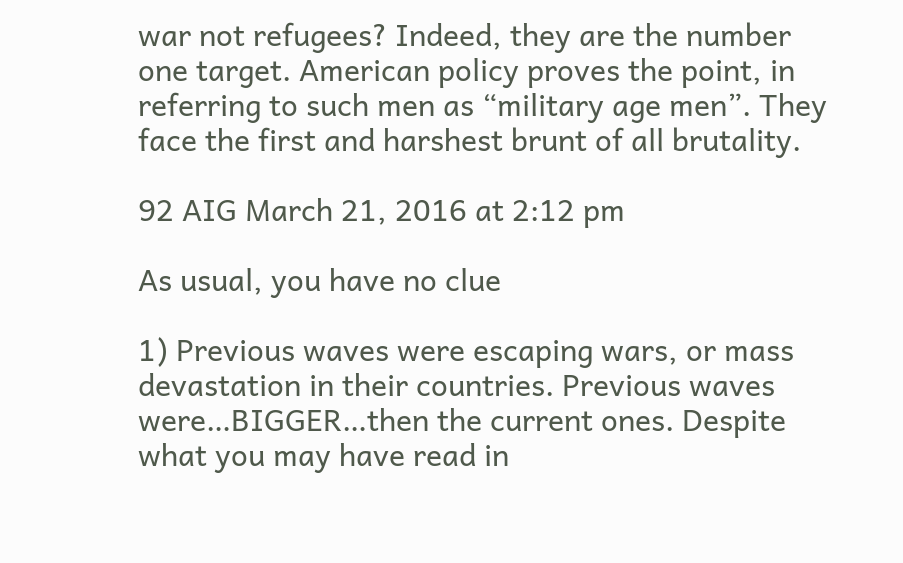war not refugees? Indeed, they are the number one target. American policy proves the point, in referring to such men as “military age men”. They face the first and harshest brunt of all brutality.

92 AIG March 21, 2016 at 2:12 pm

As usual, you have no clue

1) Previous waves were escaping wars, or mass devastation in their countries. Previous waves were…BIGGER…then the current ones. Despite what you may have read in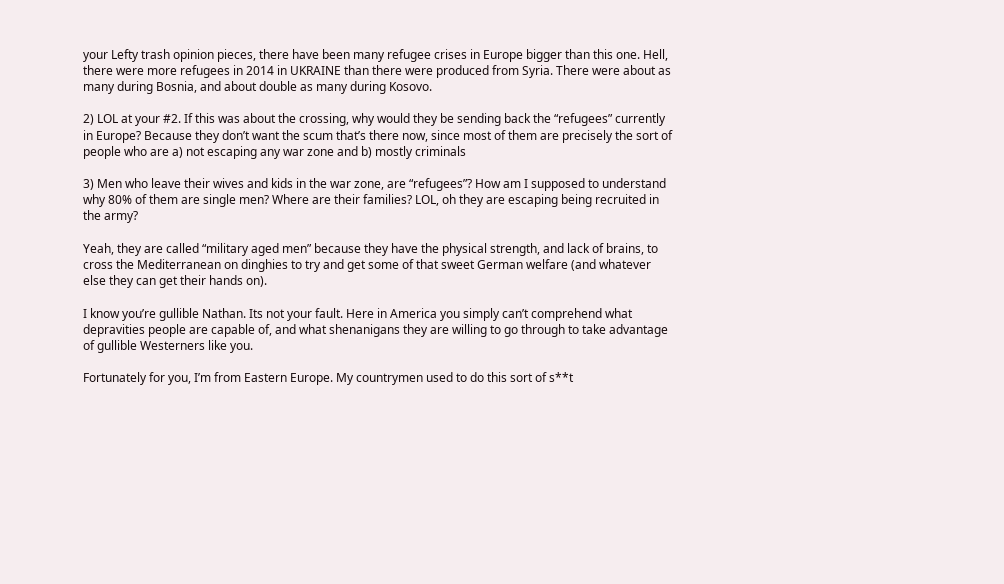your Lefty trash opinion pieces, there have been many refugee crises in Europe bigger than this one. Hell, there were more refugees in 2014 in UKRAINE than there were produced from Syria. There were about as many during Bosnia, and about double as many during Kosovo.

2) LOL at your #2. If this was about the crossing, why would they be sending back the “refugees” currently in Europe? Because they don’t want the scum that’s there now, since most of them are precisely the sort of people who are a) not escaping any war zone and b) mostly criminals

3) Men who leave their wives and kids in the war zone, are “refugees”? How am I supposed to understand why 80% of them are single men? Where are their families? LOL, oh they are escaping being recruited in the army?

Yeah, they are called “military aged men” because they have the physical strength, and lack of brains, to cross the Mediterranean on dinghies to try and get some of that sweet German welfare (and whatever else they can get their hands on).

I know you’re gullible Nathan. Its not your fault. Here in America you simply can’t comprehend what depravities people are capable of, and what shenanigans they are willing to go through to take advantage of gullible Westerners like you.

Fortunately for you, I’m from Eastern Europe. My countrymen used to do this sort of s**t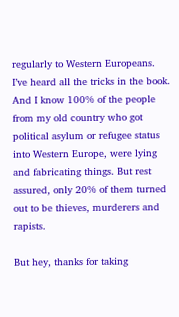regularly to Western Europeans. I’ve heard all the tricks in the book. And I know 100% of the people from my old country who got political asylum or refugee status into Western Europe, were lying and fabricating things. But rest assured, only 20% of them turned out to be thieves, murderers and rapists.

But hey, thanks for taking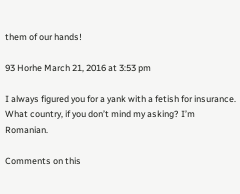them of our hands!

93 Horhe March 21, 2016 at 3:53 pm

I always figured you for a yank with a fetish for insurance. What country, if you don’t mind my asking? I’m Romanian.

Comments on this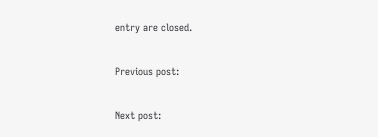entry are closed.

Previous post:

Next post: